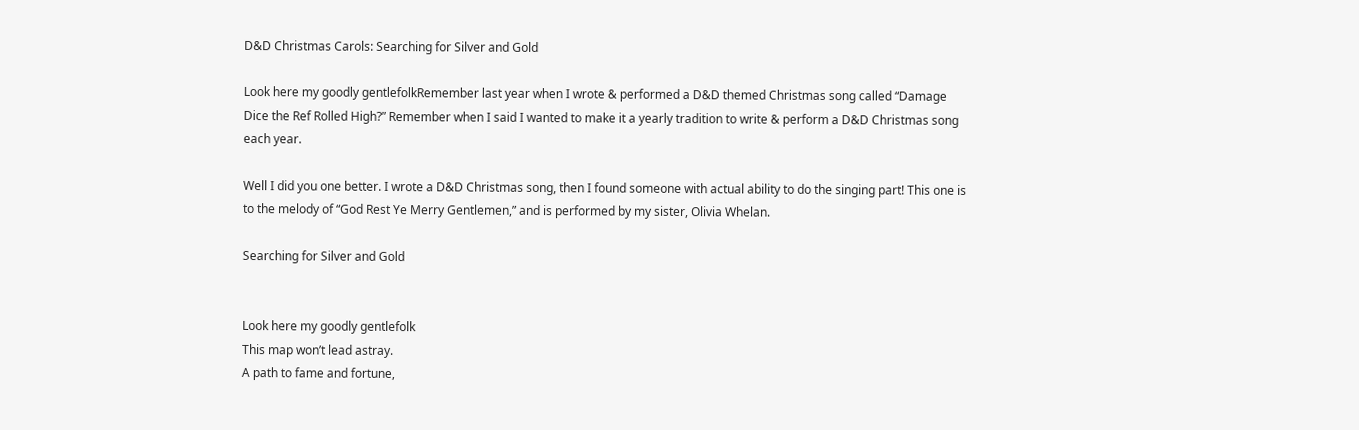D&D Christmas Carols: Searching for Silver and Gold

Look here my goodly gentlefolkRemember last year when I wrote & performed a D&D themed Christmas song called “Damage Dice the Ref Rolled High?” Remember when I said I wanted to make it a yearly tradition to write & perform a D&D Christmas song each year.

Well I did you one better. I wrote a D&D Christmas song, then I found someone with actual ability to do the singing part! This one is to the melody of “God Rest Ye Merry Gentlemen,” and is performed by my sister, Olivia Whelan.

Searching for Silver and Gold


Look here my goodly gentlefolk
This map won’t lead astray.
A path to fame and fortune,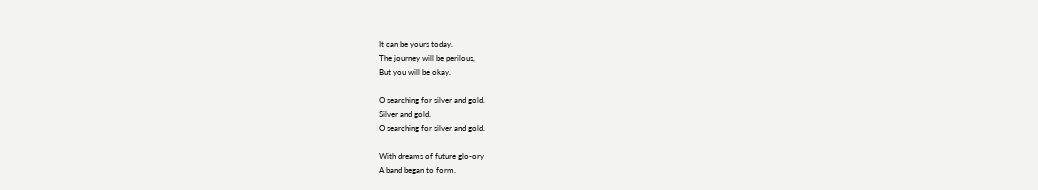It can be yours today.
The journey will be perilous,
But you will be okay.

O searching for silver and gold.
Silver and gold.
O searching for silver and gold.

With dreams of future glo-ory
A band began to form.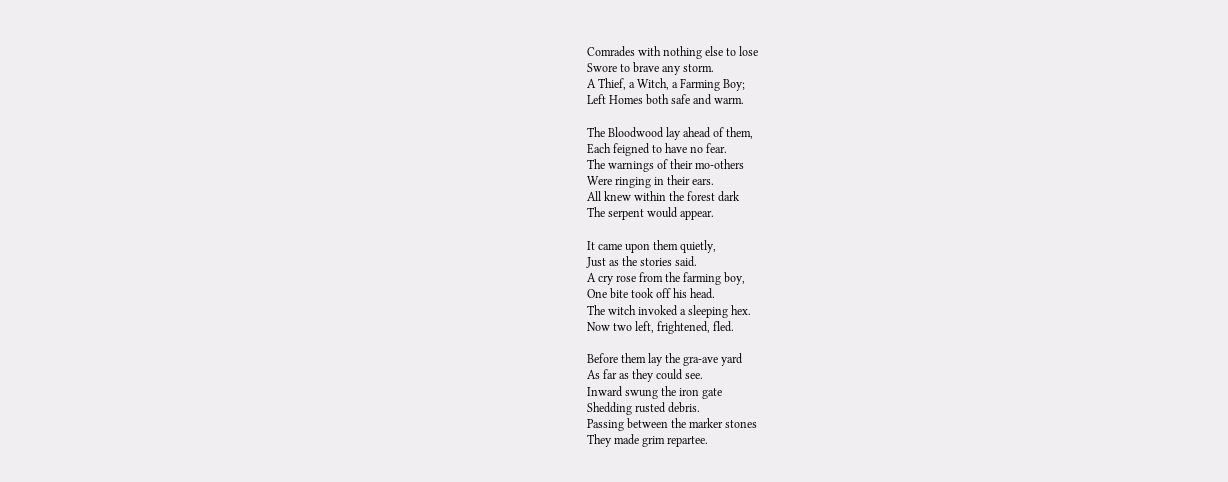Comrades with nothing else to lose
Swore to brave any storm.
A Thief, a Witch, a Farming Boy;
Left Homes both safe and warm.

The Bloodwood lay ahead of them,
Each feigned to have no fear.
The warnings of their mo-others
Were ringing in their ears.
All knew within the forest dark
The serpent would appear.

It came upon them quietly,
Just as the stories said.
A cry rose from the farming boy,
One bite took off his head.
The witch invoked a sleeping hex.
Now two left, frightened, fled.

Before them lay the gra-ave yard
As far as they could see.
Inward swung the iron gate
Shedding rusted debris.
Passing between the marker stones
They made grim repartee.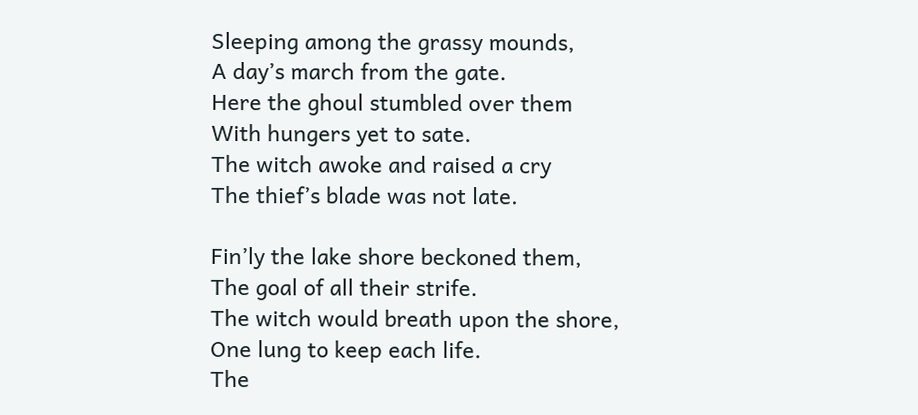Sleeping among the grassy mounds,
A day’s march from the gate.
Here the ghoul stumbled over them
With hungers yet to sate.
The witch awoke and raised a cry
The thief’s blade was not late.

Fin’ly the lake shore beckoned them,
The goal of all their strife.
The witch would breath upon the shore,
One lung to keep each life.
The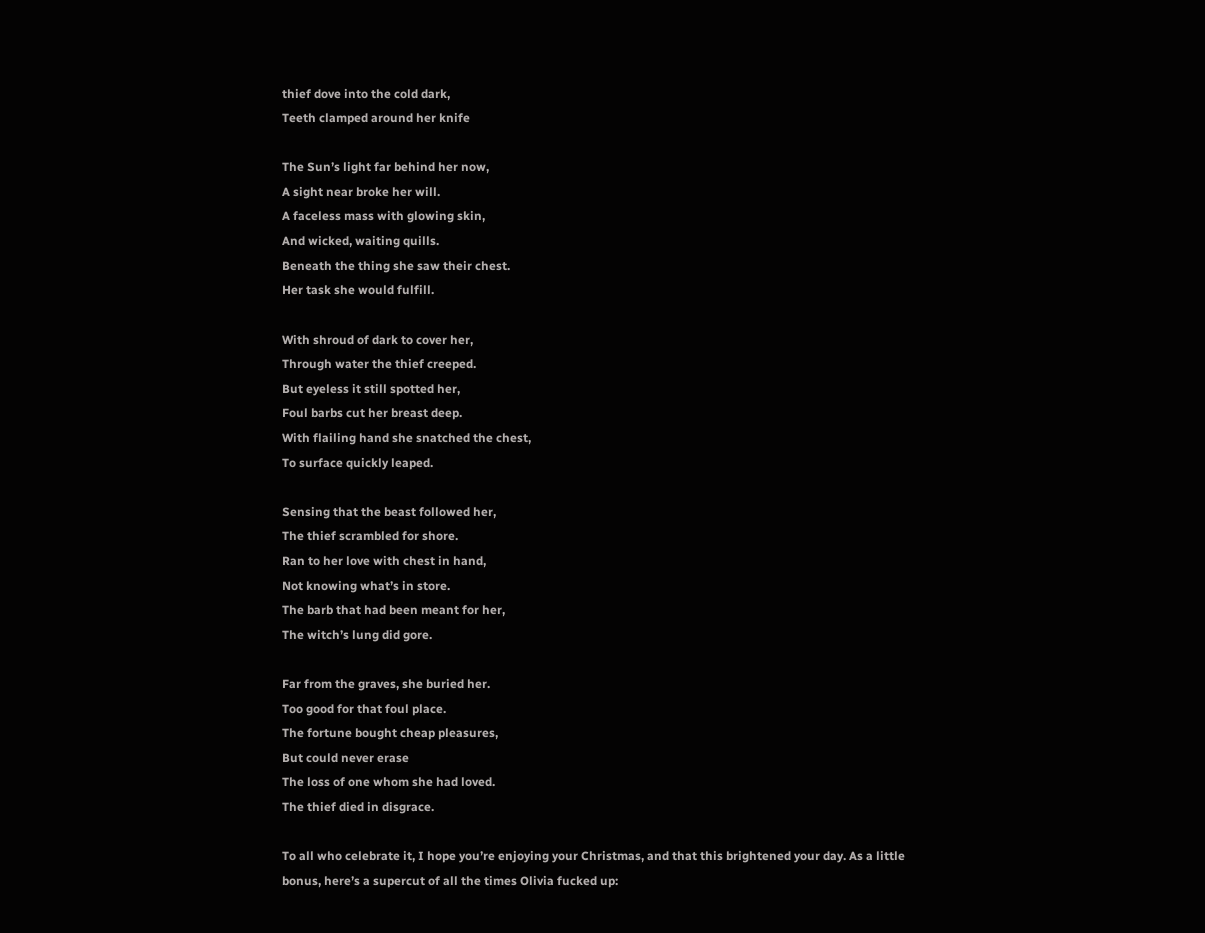thief dove into the cold dark,
Teeth clamped around her knife

The Sun’s light far behind her now,
A sight near broke her will.
A faceless mass with glowing skin,
And wicked, waiting quills.
Beneath the thing she saw their chest.
Her task she would fulfill.

With shroud of dark to cover her,
Through water the thief creeped.
But eyeless it still spotted her,
Foul barbs cut her breast deep.
With flailing hand she snatched the chest,
To surface quickly leaped.

Sensing that the beast followed her,
The thief scrambled for shore.
Ran to her love with chest in hand,
Not knowing what’s in store.
The barb that had been meant for her,
The witch’s lung did gore.

Far from the graves, she buried her.
Too good for that foul place.
The fortune bought cheap pleasures,
But could never erase
The loss of one whom she had loved.
The thief died in disgrace.

To all who celebrate it, I hope you’re enjoying your Christmas, and that this brightened your day. As a little bonus, here’s a supercut of all the times Olivia fucked up: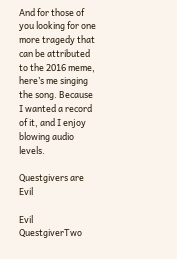And for those of you looking for one more tragedy that can be attributed to the 2016 meme, here’s me singing the song. Because I wanted a record of it, and I enjoy blowing audio levels.

Questgivers are Evil

Evil QuestgiverTwo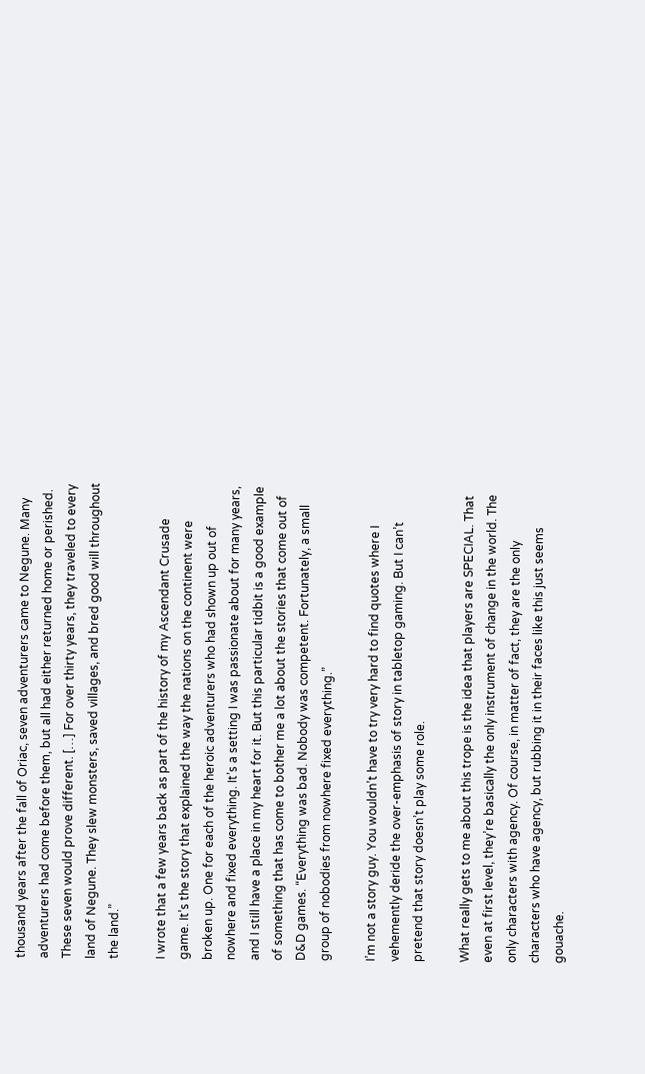thousand years after the fall of Oriac, seven adventurers came to Negune. Many adventurers had come before them, but all had either returned home or perished. These seven would prove different. […] For over thirty years, they traveled to every land of Negune. They slew monsters, saved villages, and bred good will throughout the land.”

I wrote that a few years back as part of the history of my Ascendant Crusade game. It’s the story that explained the way the nations on the continent were broken up. One for each of the heroic adventurers who had shown up out of nowhere and fixed everything. It’s a setting I was passionate about for many years, and I still have a place in my heart for it. But this particular tidbit is a good example of something that has come to bother me a lot about the stories that come out of D&D games. “Everything was bad. Nobody was competent. Fortunately, a small group of nobodies from nowhere fixed everything.”

I’m not a story guy. You wouldn’t have to try very hard to find quotes where I vehemently deride the over-emphasis of story in tabletop gaming. But I can’t pretend that story doesn’t play some role.

What really gets to me about this trope is the idea that players are SPECIAL. That even at first level, they’re basically the only instrument of change in the world. The only characters with agency. Of course, in matter of fact, they are the only characters who have agency, but rubbing it in their faces like this just seems gouache.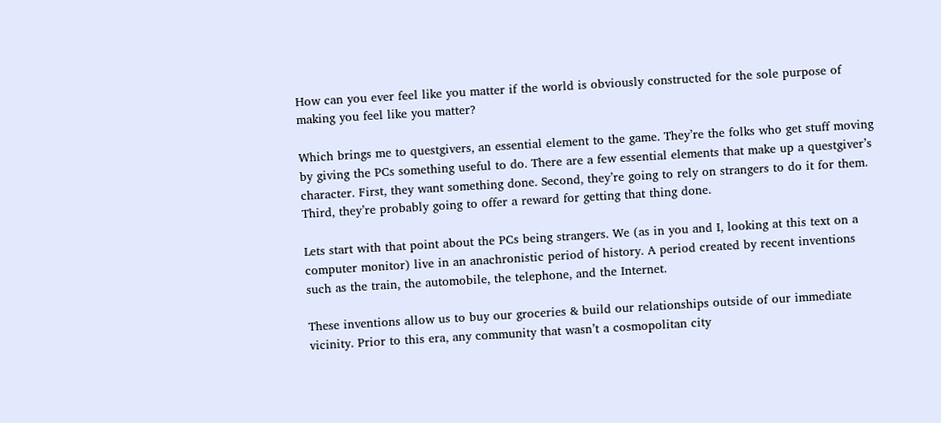How can you ever feel like you matter if the world is obviously constructed for the sole purpose of making you feel like you matter?

Which brings me to questgivers, an essential element to the game. They’re the folks who get stuff moving by giving the PCs something useful to do. There are a few essential elements that make up a questgiver’s character. First, they want something done. Second, they’re going to rely on strangers to do it for them. Third, they’re probably going to offer a reward for getting that thing done.

Lets start with that point about the PCs being strangers. We (as in you and I, looking at this text on a computer monitor) live in an anachronistic period of history. A period created by recent inventions such as the train, the automobile, the telephone, and the Internet.

These inventions allow us to buy our groceries & build our relationships outside of our immediate vicinity. Prior to this era, any community that wasn’t a cosmopolitan city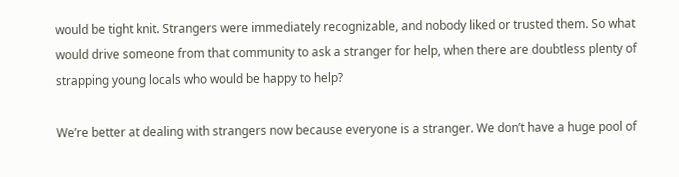would be tight knit. Strangers were immediately recognizable, and nobody liked or trusted them. So what would drive someone from that community to ask a stranger for help, when there are doubtless plenty of strapping young locals who would be happy to help?

We’re better at dealing with strangers now because everyone is a stranger. We don’t have a huge pool of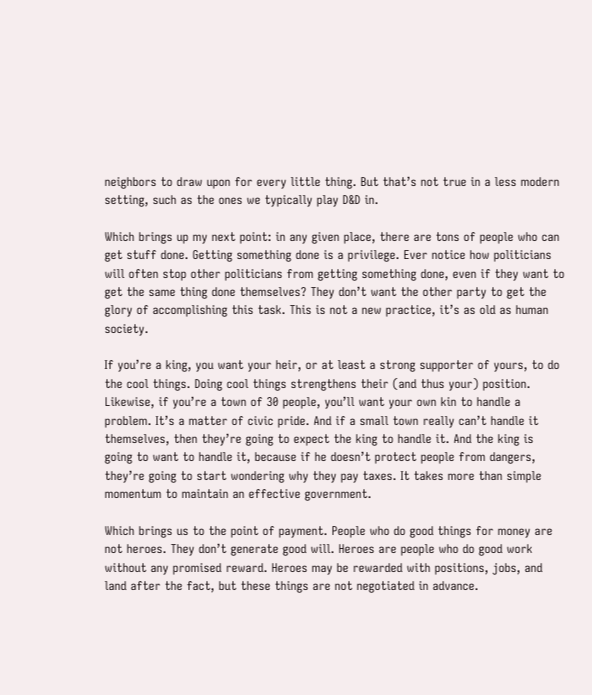neighbors to draw upon for every little thing. But that’s not true in a less modern setting, such as the ones we typically play D&D in.

Which brings up my next point: in any given place, there are tons of people who can get stuff done. Getting something done is a privilege. Ever notice how politicians will often stop other politicians from getting something done, even if they want to get the same thing done themselves? They don’t want the other party to get the glory of accomplishing this task. This is not a new practice, it’s as old as human society.

If you’re a king, you want your heir, or at least a strong supporter of yours, to do the cool things. Doing cool things strengthens their (and thus your) position. Likewise, if you’re a town of 30 people, you’ll want your own kin to handle a problem. It’s a matter of civic pride. And if a small town really can’t handle it themselves, then they’re going to expect the king to handle it. And the king is going to want to handle it, because if he doesn’t protect people from dangers, they’re going to start wondering why they pay taxes. It takes more than simple momentum to maintain an effective government.

Which brings us to the point of payment. People who do good things for money are not heroes. They don’t generate good will. Heroes are people who do good work without any promised reward. Heroes may be rewarded with positions, jobs, and land after the fact, but these things are not negotiated in advance.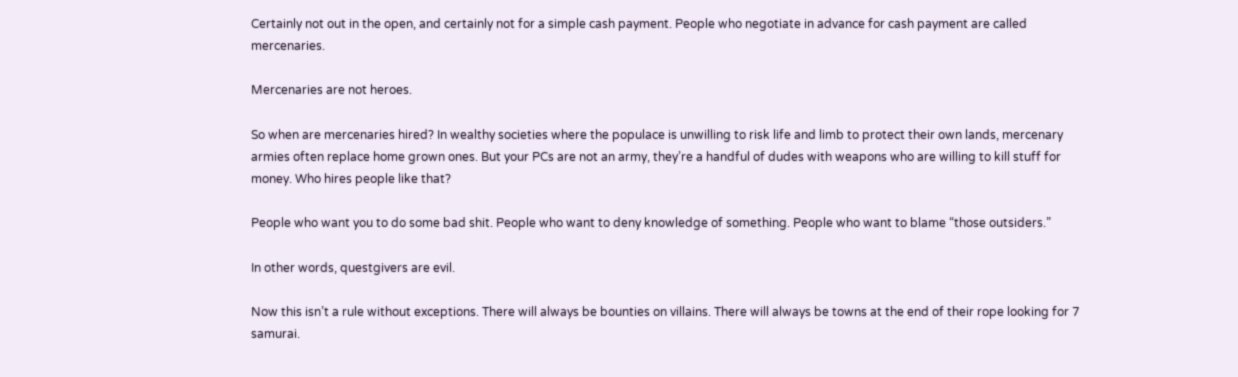Certainly not out in the open, and certainly not for a simple cash payment. People who negotiate in advance for cash payment are called mercenaries.

Mercenaries are not heroes.

So when are mercenaries hired? In wealthy societies where the populace is unwilling to risk life and limb to protect their own lands, mercenary armies often replace home grown ones. But your PCs are not an army, they’re a handful of dudes with weapons who are willing to kill stuff for money. Who hires people like that?

People who want you to do some bad shit. People who want to deny knowledge of something. People who want to blame “those outsiders.”

In other words, questgivers are evil.

Now this isn’t a rule without exceptions. There will always be bounties on villains. There will always be towns at the end of their rope looking for 7 samurai.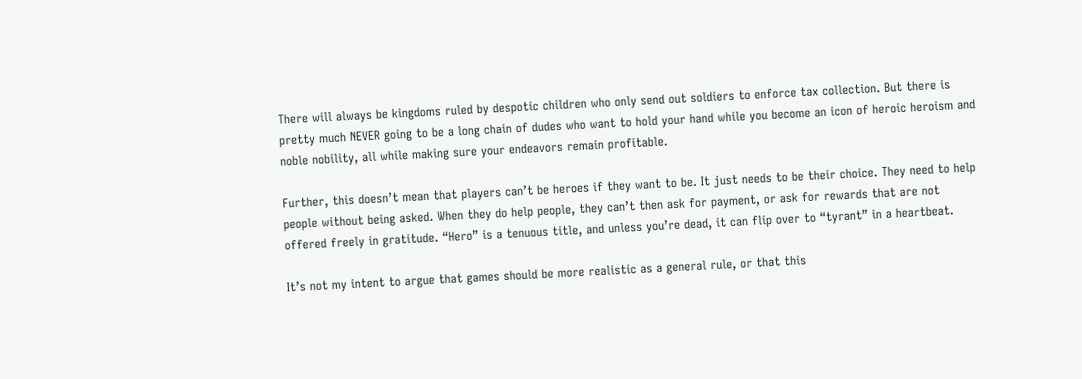There will always be kingdoms ruled by despotic children who only send out soldiers to enforce tax collection. But there is pretty much NEVER going to be a long chain of dudes who want to hold your hand while you become an icon of heroic heroism and noble nobility, all while making sure your endeavors remain profitable.

Further, this doesn’t mean that players can’t be heroes if they want to be. It just needs to be their choice. They need to help people without being asked. When they do help people, they can’t then ask for payment, or ask for rewards that are not offered freely in gratitude. “Hero” is a tenuous title, and unless you’re dead, it can flip over to “tyrant” in a heartbeat.

It’s not my intent to argue that games should be more realistic as a general rule, or that this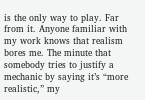is the only way to play. Far from it. Anyone familiar with my work knows that realism bores me. The minute that somebody tries to justify a mechanic by saying it’s “more realistic,” my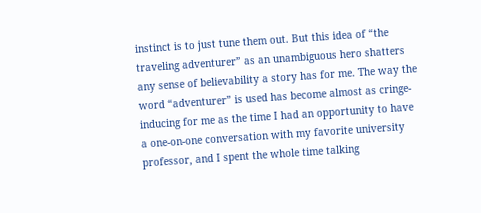instinct is to just tune them out. But this idea of “the traveling adventurer” as an unambiguous hero shatters any sense of believability a story has for me. The way the word “adventurer” is used has become almost as cringe-inducing for me as the time I had an opportunity to have a one-on-one conversation with my favorite university professor, and I spent the whole time talking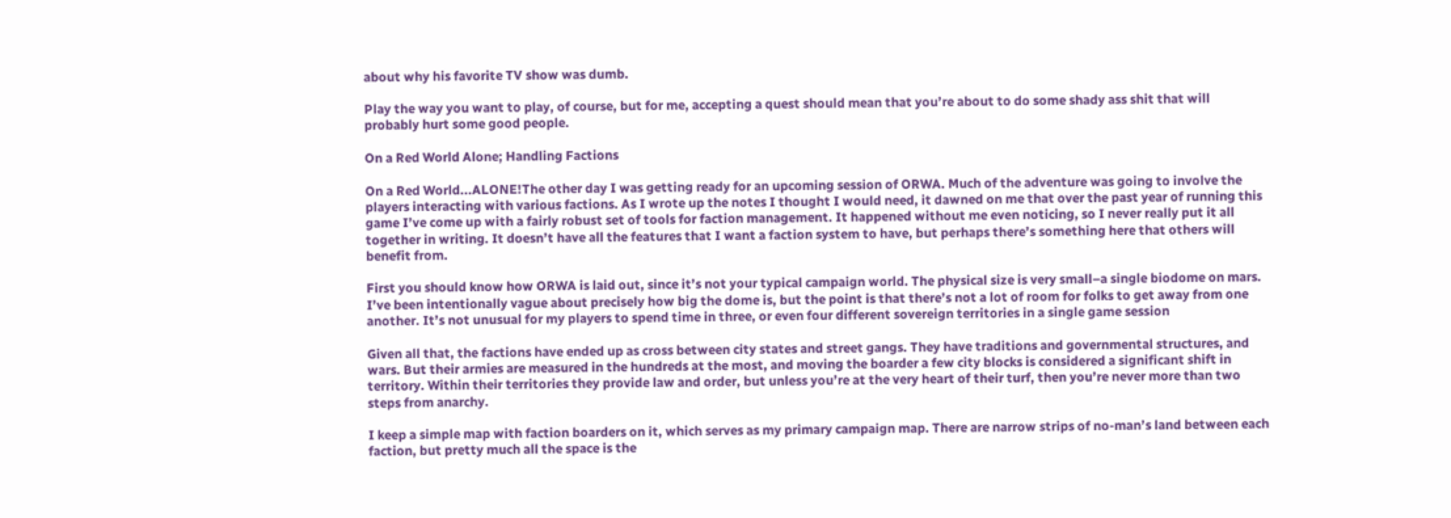about why his favorite TV show was dumb.

Play the way you want to play, of course, but for me, accepting a quest should mean that you’re about to do some shady ass shit that will probably hurt some good people.

On a Red World Alone; Handling Factions

On a Red World...ALONE!The other day I was getting ready for an upcoming session of ORWA. Much of the adventure was going to involve the players interacting with various factions. As I wrote up the notes I thought I would need, it dawned on me that over the past year of running this game I’ve come up with a fairly robust set of tools for faction management. It happened without me even noticing, so I never really put it all together in writing. It doesn’t have all the features that I want a faction system to have, but perhaps there’s something here that others will benefit from.

First you should know how ORWA is laid out, since it’s not your typical campaign world. The physical size is very small–a single biodome on mars. I’ve been intentionally vague about precisely how big the dome is, but the point is that there’s not a lot of room for folks to get away from one another. It’s not unusual for my players to spend time in three, or even four different sovereign territories in a single game session

Given all that, the factions have ended up as cross between city states and street gangs. They have traditions and governmental structures, and wars. But their armies are measured in the hundreds at the most, and moving the boarder a few city blocks is considered a significant shift in territory. Within their territories they provide law and order, but unless you’re at the very heart of their turf, then you’re never more than two steps from anarchy.

I keep a simple map with faction boarders on it, which serves as my primary campaign map. There are narrow strips of no-man’s land between each faction, but pretty much all the space is the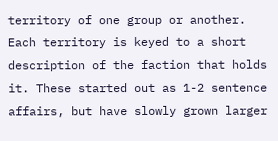territory of one group or another. Each territory is keyed to a short description of the faction that holds it. These started out as 1-2 sentence affairs, but have slowly grown larger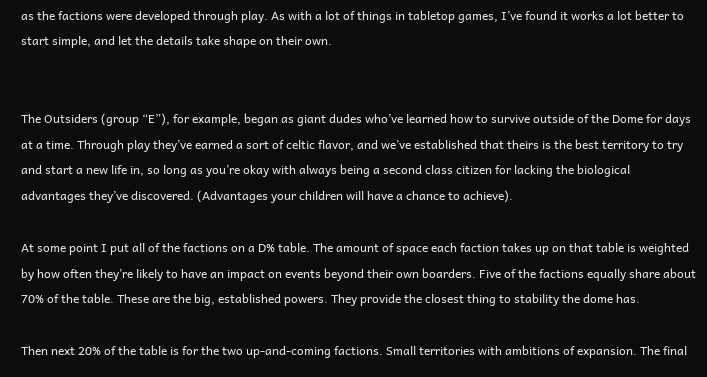as the factions were developed through play. As with a lot of things in tabletop games, I’ve found it works a lot better to start simple, and let the details take shape on their own.


The Outsiders (group “E”), for example, began as giant dudes who’ve learned how to survive outside of the Dome for days at a time. Through play they’ve earned a sort of celtic flavor, and we’ve established that theirs is the best territory to try and start a new life in, so long as you’re okay with always being a second class citizen for lacking the biological advantages they’ve discovered. (Advantages your children will have a chance to achieve).

At some point I put all of the factions on a D% table. The amount of space each faction takes up on that table is weighted by how often they’re likely to have an impact on events beyond their own boarders. Five of the factions equally share about 70% of the table. These are the big, established powers. They provide the closest thing to stability the dome has.

Then next 20% of the table is for the two up-and-coming factions. Small territories with ambitions of expansion. The final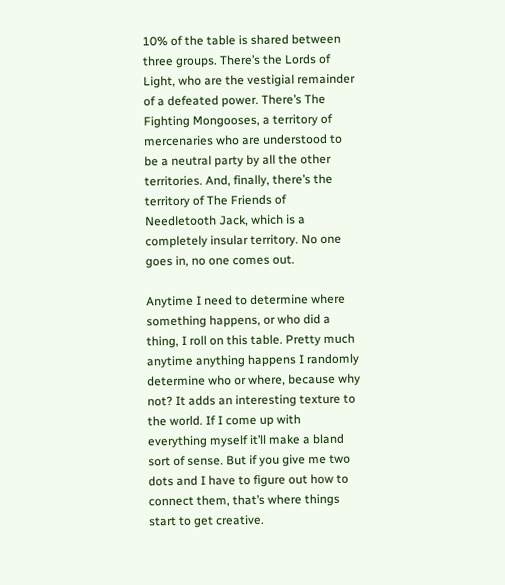10% of the table is shared between three groups. There’s the Lords of Light, who are the vestigial remainder of a defeated power. There’s The Fighting Mongooses, a territory of mercenaries who are understood to be a neutral party by all the other territories. And, finally, there’s the territory of The Friends of Needletooth Jack, which is a completely insular territory. No one goes in, no one comes out.

Anytime I need to determine where something happens, or who did a thing, I roll on this table. Pretty much anytime anything happens I randomly determine who or where, because why not? It adds an interesting texture to the world. If I come up with everything myself it’ll make a bland sort of sense. But if you give me two dots and I have to figure out how to connect them, that’s where things start to get creative.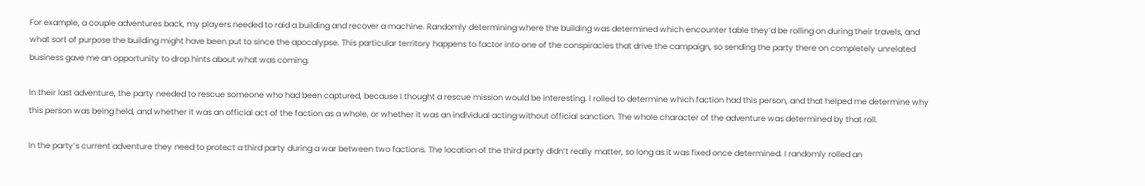For example, a couple adventures back, my players needed to raid a building and recover a machine. Randomly determining where the building was determined which encounter table they’d be rolling on during their travels, and what sort of purpose the building might have been put to since the apocalypse. This particular territory happens to factor into one of the conspiracies that drive the campaign, so sending the party there on completely unrelated business gave me an opportunity to drop hints about what was coming.

In their last adventure, the party needed to rescue someone who had been captured, because I thought a rescue mission would be interesting. I rolled to determine which faction had this person, and that helped me determine why this person was being held, and whether it was an official act of the faction as a whole, or whether it was an individual acting without official sanction. The whole character of the adventure was determined by that roll.

In the party’s current adventure they need to protect a third party during a war between two factions. The location of the third party didn’t really matter, so long as it was fixed once determined. I randomly rolled an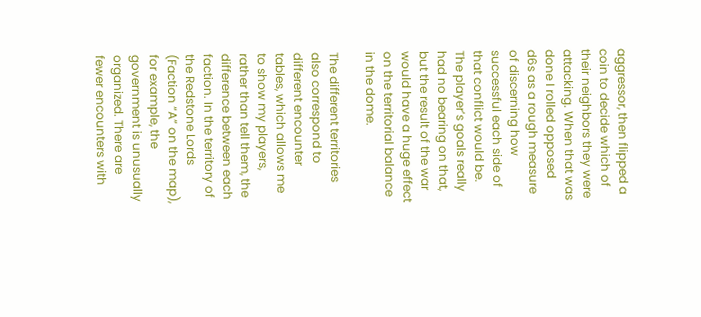aggressor, then flipped a coin to decide which of their neighbors they were attacking. When that was done I rolled opposed d6s as a rough measure of discerning how successful each side of that conflict would be. The player’s goals really had no bearing on that, but the result of the war would have a huge effect on the territorial balance in the dome.

The different territories also correspond to different encounter tables, which allows me to show my players, rather than tell them, the difference between each faction. In the territory of the Redstone Lords (Faction “A” on the map), for example, the government is unusually organized. There are fewer encounters with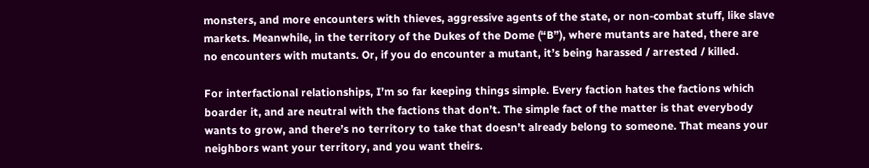monsters, and more encounters with thieves, aggressive agents of the state, or non-combat stuff, like slave markets. Meanwhile, in the territory of the Dukes of the Dome (“B”), where mutants are hated, there are no encounters with mutants. Or, if you do encounter a mutant, it’s being harassed / arrested / killed.

For interfactional relationships, I’m so far keeping things simple. Every faction hates the factions which boarder it, and are neutral with the factions that don’t. The simple fact of the matter is that everybody wants to grow, and there’s no territory to take that doesn’t already belong to someone. That means your neighbors want your territory, and you want theirs.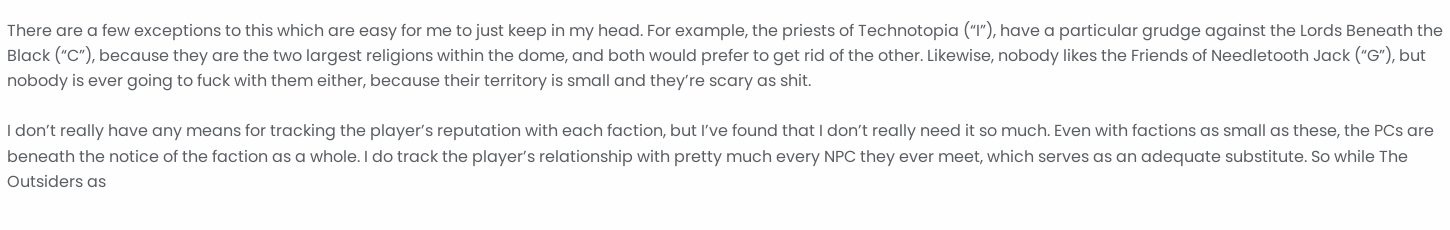There are a few exceptions to this which are easy for me to just keep in my head. For example, the priests of Technotopia (“I”), have a particular grudge against the Lords Beneath the Black (“C”), because they are the two largest religions within the dome, and both would prefer to get rid of the other. Likewise, nobody likes the Friends of Needletooth Jack (“G”), but nobody is ever going to fuck with them either, because their territory is small and they’re scary as shit.

I don’t really have any means for tracking the player’s reputation with each faction, but I’ve found that I don’t really need it so much. Even with factions as small as these, the PCs are beneath the notice of the faction as a whole. I do track the player’s relationship with pretty much every NPC they ever meet, which serves as an adequate substitute. So while The Outsiders as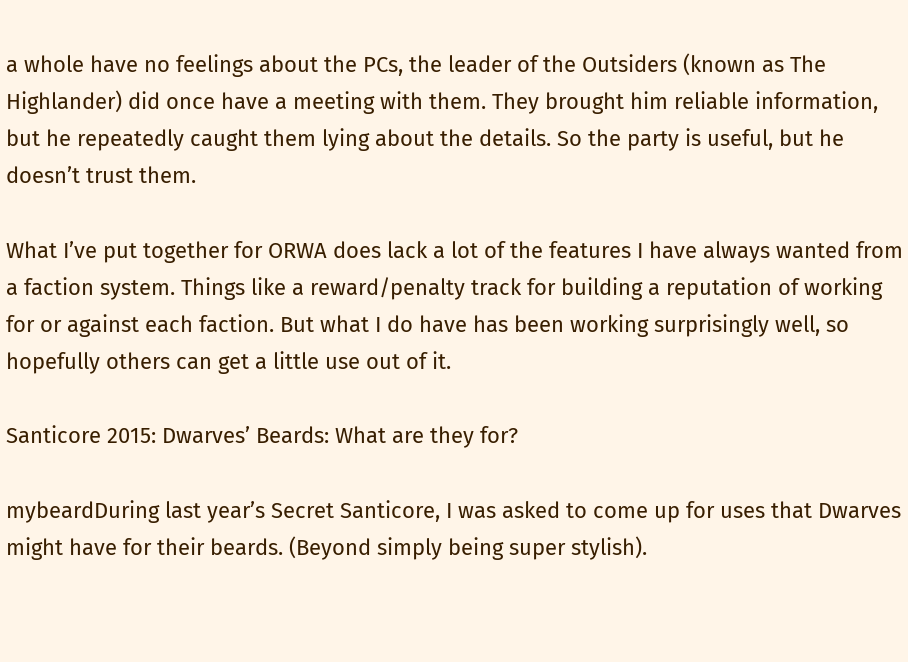a whole have no feelings about the PCs, the leader of the Outsiders (known as The Highlander) did once have a meeting with them. They brought him reliable information, but he repeatedly caught them lying about the details. So the party is useful, but he doesn’t trust them.

What I’ve put together for ORWA does lack a lot of the features I have always wanted from a faction system. Things like a reward/penalty track for building a reputation of working for or against each faction. But what I do have has been working surprisingly well, so hopefully others can get a little use out of it.

Santicore 2015: Dwarves’ Beards: What are they for?

mybeardDuring last year’s Secret Santicore, I was asked to come up for uses that Dwarves might have for their beards. (Beyond simply being super stylish).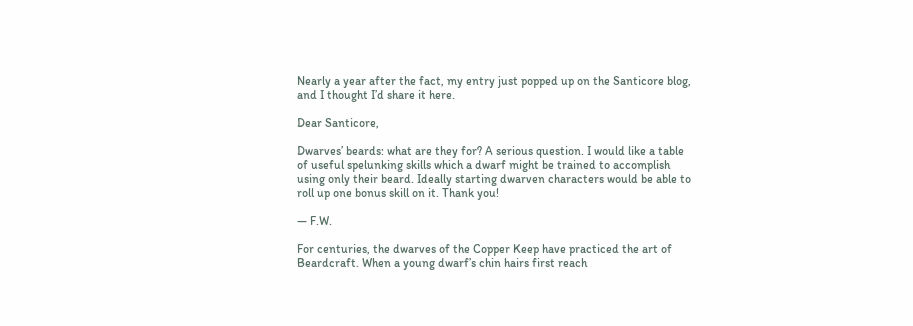Nearly a year after the fact, my entry just popped up on the Santicore blog, and I thought I’d share it here.

Dear Santicore,

Dwarves’ beards: what are they for? A serious question. I would like a table of useful spelunking skills which a dwarf might be trained to accomplish using only their beard. Ideally starting dwarven characters would be able to roll up one bonus skill on it. Thank you!

— F.W.

For centuries, the dwarves of the Copper Keep have practiced the art of Beardcraft. When a young dwarf’s chin hairs first reach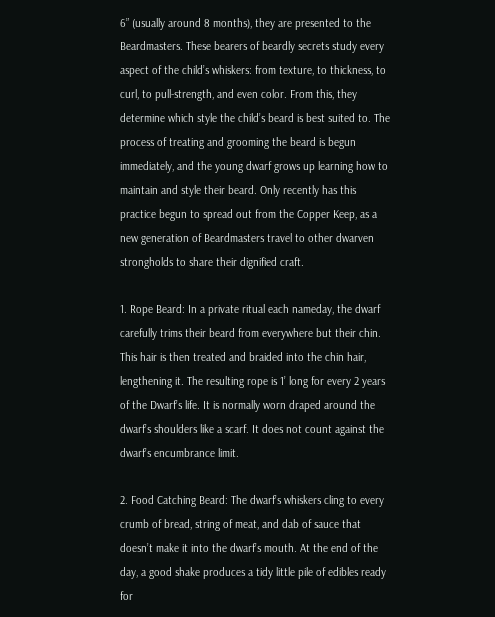6” (usually around 8 months), they are presented to the Beardmasters. These bearers of beardly secrets study every aspect of the child’s whiskers: from texture, to thickness, to curl, to pull-strength, and even color. From this, they determine which style the child’s beard is best suited to. The process of treating and grooming the beard is begun immediately, and the young dwarf grows up learning how to maintain and style their beard. Only recently has this practice begun to spread out from the Copper Keep, as a new generation of Beardmasters travel to other dwarven strongholds to share their dignified craft.

1. Rope Beard: In a private ritual each nameday, the dwarf carefully trims their beard from everywhere but their chin. This hair is then treated and braided into the chin hair, lengthening it. The resulting rope is 1’ long for every 2 years of the Dwarf’s life. It is normally worn draped around the dwarf’s shoulders like a scarf. It does not count against the dwarf’s encumbrance limit.

2. Food Catching Beard: The dwarf’s whiskers cling to every crumb of bread, string of meat, and dab of sauce that doesn’t make it into the dwarf’s mouth. At the end of the day, a good shake produces a tidy little pile of edibles ready for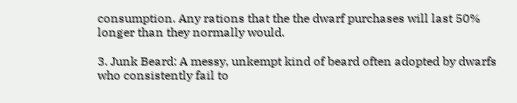consumption. Any rations that the the dwarf purchases will last 50% longer than they normally would.

3. Junk Beard: A messy, unkempt kind of beard often adopted by dwarfs who consistently fail to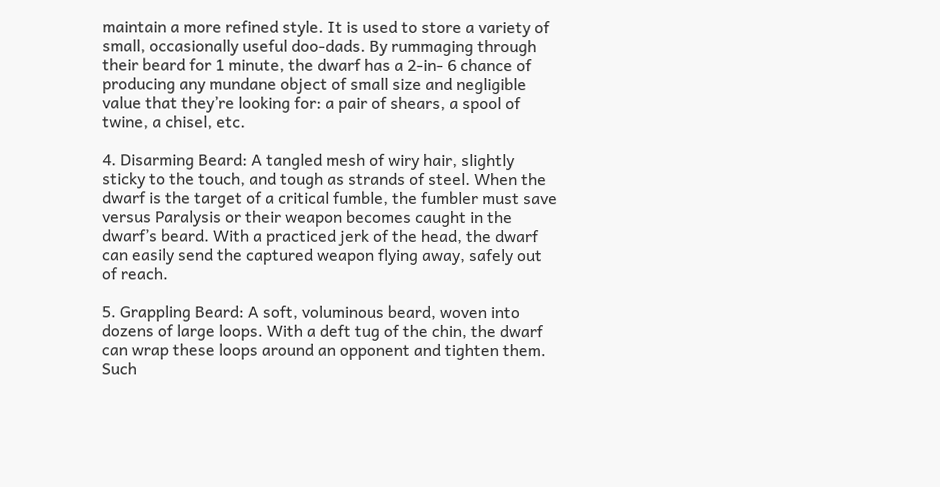maintain a more refined style. It is used to store a variety of small, occasionally useful doo-dads. By rummaging through their beard for 1 minute, the dwarf has a 2-in- 6 chance of producing any mundane object of small size and negligible value that they’re looking for: a pair of shears, a spool of twine, a chisel, etc.

4. Disarming Beard: A tangled mesh of wiry hair, slightly sticky to the touch, and tough as strands of steel. When the dwarf is the target of a critical fumble, the fumbler must save versus Paralysis or their weapon becomes caught in the dwarf’s beard. With a practiced jerk of the head, the dwarf can easily send the captured weapon flying away, safely out of reach.

5. Grappling Beard: A soft, voluminous beard, woven into dozens of large loops. With a deft tug of the chin, the dwarf can wrap these loops around an opponent and tighten them. Such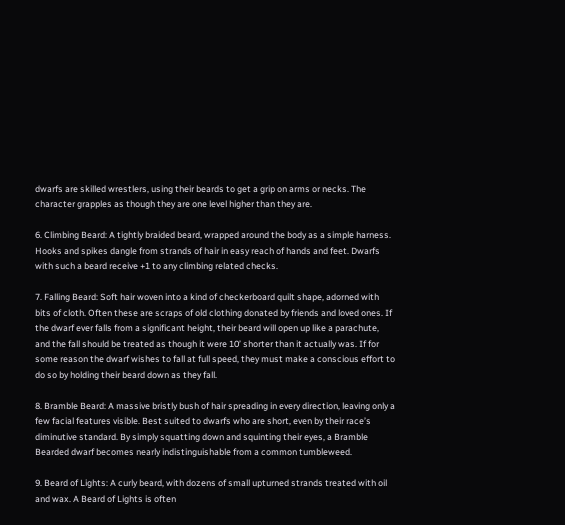dwarfs are skilled wrestlers, using their beards to get a grip on arms or necks. The character grapples as though they are one level higher than they are.

6. Climbing Beard: A tightly braided beard, wrapped around the body as a simple harness. Hooks and spikes dangle from strands of hair in easy reach of hands and feet. Dwarfs with such a beard receive +1 to any climbing related checks.

7. Falling Beard: Soft hair woven into a kind of checkerboard quilt shape, adorned with bits of cloth. Often these are scraps of old clothing donated by friends and loved ones. If the dwarf ever falls from a significant height, their beard will open up like a parachute, and the fall should be treated as though it were 10’ shorter than it actually was. If for some reason the dwarf wishes to fall at full speed, they must make a conscious effort to do so by holding their beard down as they fall.

8. Bramble Beard: A massive bristly bush of hair spreading in every direction, leaving only a few facial features visible. Best suited to dwarfs who are short, even by their race’s diminutive standard. By simply squatting down and squinting their eyes, a Bramble Bearded dwarf becomes nearly indistinguishable from a common tumbleweed.

9. Beard of Lights: A curly beard, with dozens of small upturned strands treated with oil and wax. A Beard of Lights is often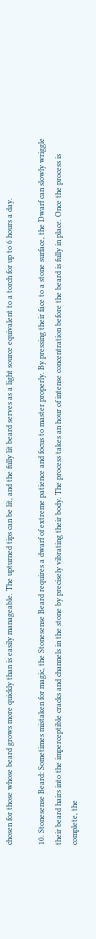chosen for those whose beard grows more quickly than is easily manageable. The upturned tips can be lit, and the fully lit beard serves as a light source equivalent to a torch for up to 6 hours a day.

10. Stonesense Beard: Sometimes mistaken for magic, the Stonesense Beard requires a dwarf of extreme patience and focus to master properly. By pressing their face to a stone surface, the Dwarf can slowly wriggle their beard hairs into the imperceptible cracks and channels in the stone by precisely vibrating their body. The process takes an hour of intense concentration before the beard is fully in place. Once the process is complete, the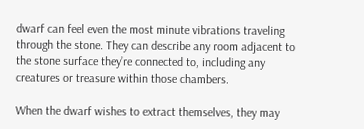dwarf can feel even the most minute vibrations traveling through the stone. They can describe any room adjacent to the stone surface they’re connected to, including any creatures or treasure within those chambers.

When the dwarf wishes to extract themselves, they may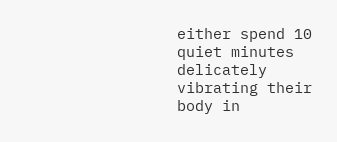either spend 10 quiet minutes delicately vibrating their body in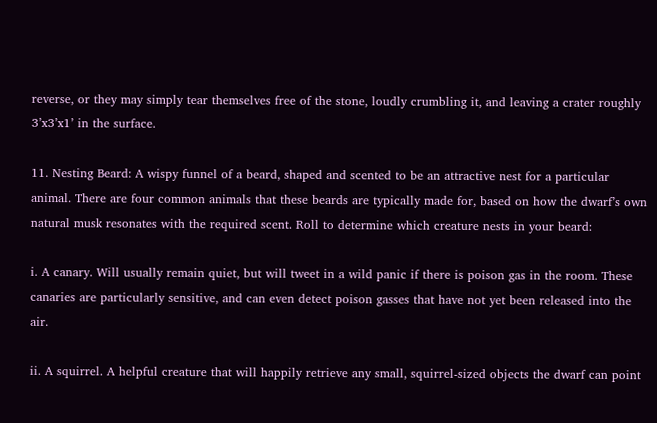reverse, or they may simply tear themselves free of the stone, loudly crumbling it, and leaving a crater roughly 3’x3’x1’ in the surface.

11. Nesting Beard: A wispy funnel of a beard, shaped and scented to be an attractive nest for a particular animal. There are four common animals that these beards are typically made for, based on how the dwarf’s own natural musk resonates with the required scent. Roll to determine which creature nests in your beard:

i. A canary. Will usually remain quiet, but will tweet in a wild panic if there is poison gas in the room. These canaries are particularly sensitive, and can even detect poison gasses that have not yet been released into the air.

ii. A squirrel. A helpful creature that will happily retrieve any small, squirrel-sized objects the dwarf can point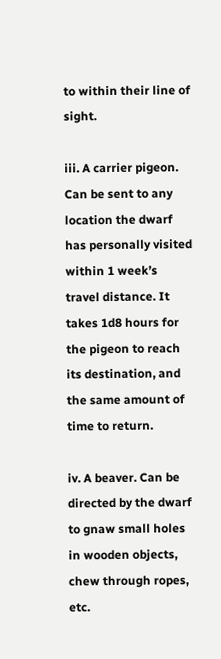to within their line of sight.

iii. A carrier pigeon. Can be sent to any location the dwarf has personally visited within 1 week’s travel distance. It takes 1d8 hours for the pigeon to reach its destination, and the same amount of time to return.

iv. A beaver. Can be directed by the dwarf to gnaw small holes in wooden objects, chew through ropes, etc.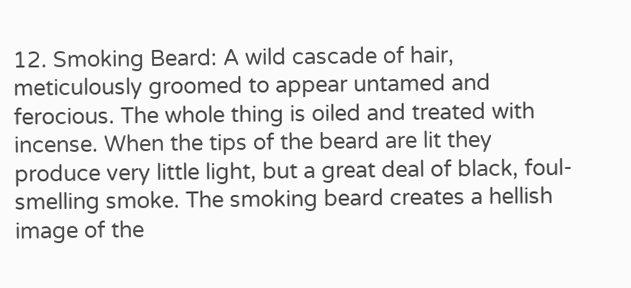12. Smoking Beard: A wild cascade of hair, meticulously groomed to appear untamed and ferocious. The whole thing is oiled and treated with incense. When the tips of the beard are lit they produce very little light, but a great deal of black, foul-smelling smoke. The smoking beard creates a hellish image of the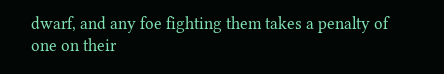dwarf, and any foe fighting them takes a penalty of one on their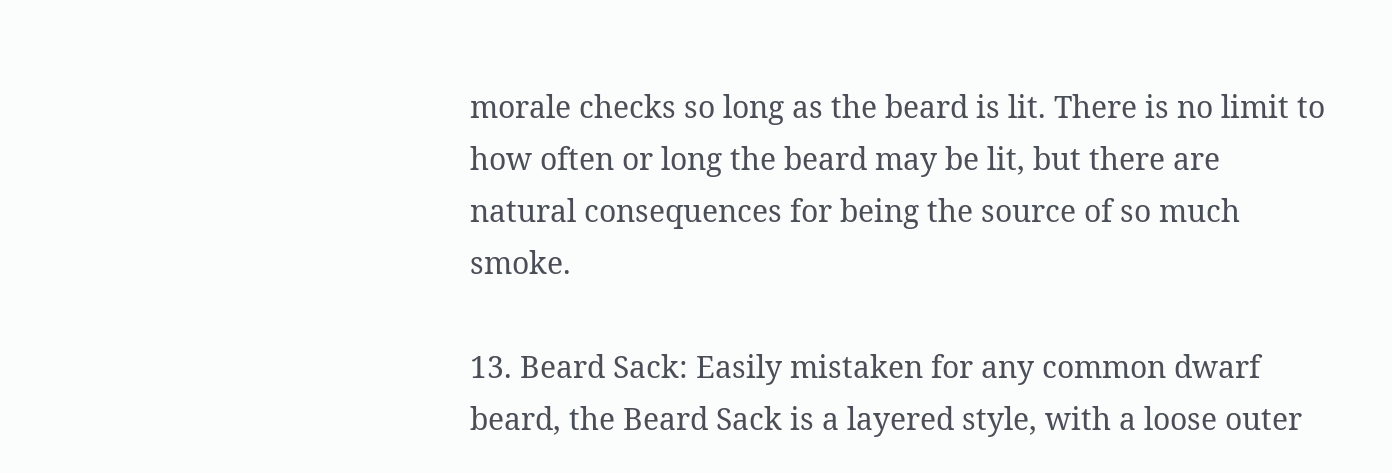morale checks so long as the beard is lit. There is no limit to how often or long the beard may be lit, but there are natural consequences for being the source of so much smoke.

13. Beard Sack: Easily mistaken for any common dwarf beard, the Beard Sack is a layered style, with a loose outer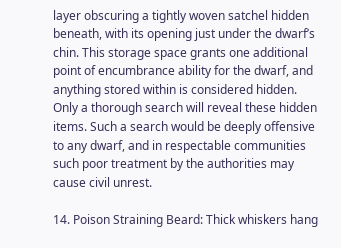layer obscuring a tightly woven satchel hidden beneath, with its opening just under the dwarf’s chin. This storage space grants one additional point of encumbrance ability for the dwarf, and anything stored within is considered hidden. Only a thorough search will reveal these hidden items. Such a search would be deeply offensive to any dwarf, and in respectable communities such poor treatment by the authorities may cause civil unrest.

14. Poison Straining Beard: Thick whiskers hang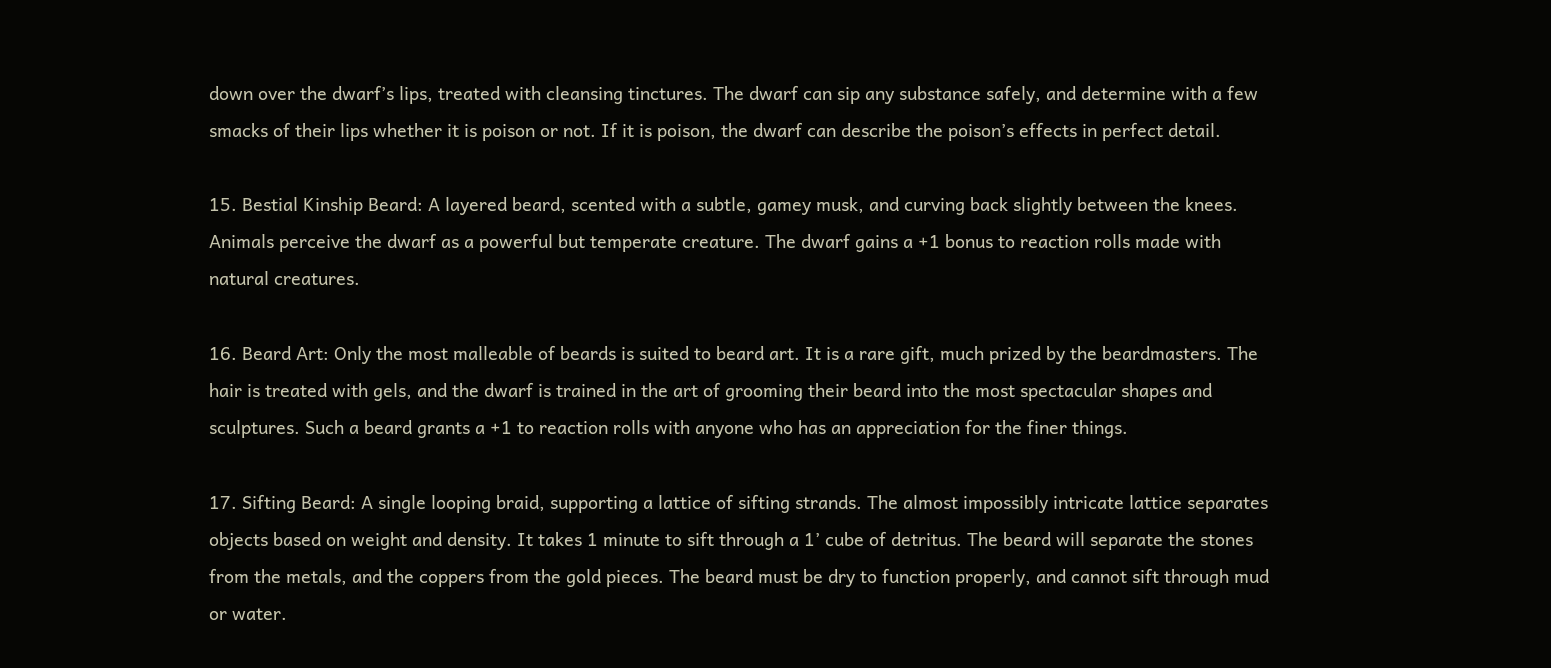down over the dwarf’s lips, treated with cleansing tinctures. The dwarf can sip any substance safely, and determine with a few smacks of their lips whether it is poison or not. If it is poison, the dwarf can describe the poison’s effects in perfect detail.

15. Bestial Kinship Beard: A layered beard, scented with a subtle, gamey musk, and curving back slightly between the knees. Animals perceive the dwarf as a powerful but temperate creature. The dwarf gains a +1 bonus to reaction rolls made with natural creatures.

16. Beard Art: Only the most malleable of beards is suited to beard art. It is a rare gift, much prized by the beardmasters. The hair is treated with gels, and the dwarf is trained in the art of grooming their beard into the most spectacular shapes and sculptures. Such a beard grants a +1 to reaction rolls with anyone who has an appreciation for the finer things.

17. Sifting Beard: A single looping braid, supporting a lattice of sifting strands. The almost impossibly intricate lattice separates objects based on weight and density. It takes 1 minute to sift through a 1’ cube of detritus. The beard will separate the stones from the metals, and the coppers from the gold pieces. The beard must be dry to function properly, and cannot sift through mud or water.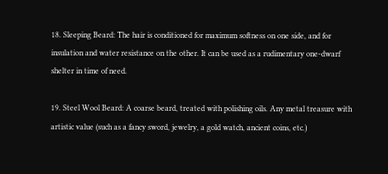18. Sleeping Beard: The hair is conditioned for maximum softness on one side, and for insulation and water resistance on the other. It can be used as a rudimentary one-dwarf shelter in time of need.

19. Steel Wool Beard: A coarse beard, treated with polishing oils. Any metal treasure with artistic value (such as a fancy sword, jewelry, a gold watch, ancient coins, etc.)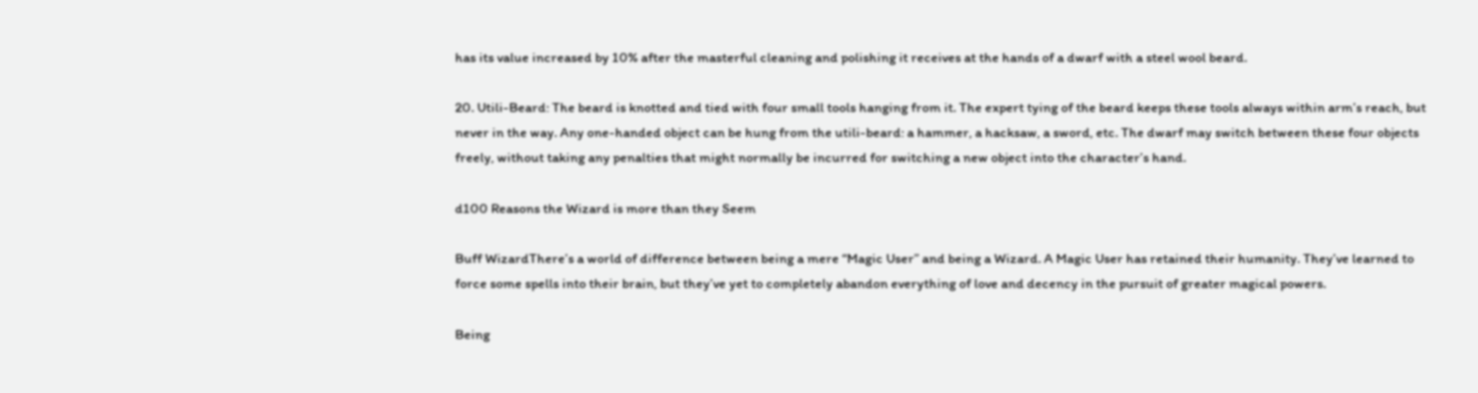has its value increased by 10% after the masterful cleaning and polishing it receives at the hands of a dwarf with a steel wool beard.

20. Utili-Beard: The beard is knotted and tied with four small tools hanging from it. The expert tying of the beard keeps these tools always within arm’s reach, but never in the way. Any one-handed object can be hung from the utili-beard: a hammer, a hacksaw, a sword, etc. The dwarf may switch between these four objects freely, without taking any penalties that might normally be incurred for switching a new object into the character’s hand.

d100 Reasons the Wizard is more than they Seem

Buff WizardThere’s a world of difference between being a mere “Magic User” and being a Wizard. A Magic User has retained their humanity. They’ve learned to force some spells into their brain, but they’ve yet to completely abandon everything of love and decency in the pursuit of greater magical powers.

Being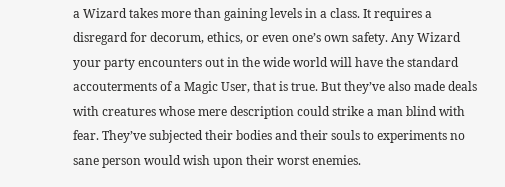a Wizard takes more than gaining levels in a class. It requires a disregard for decorum, ethics, or even one’s own safety. Any Wizard your party encounters out in the wide world will have the standard accouterments of a Magic User, that is true. But they’ve also made deals with creatures whose mere description could strike a man blind with fear. They’ve subjected their bodies and their souls to experiments no sane person would wish upon their worst enemies.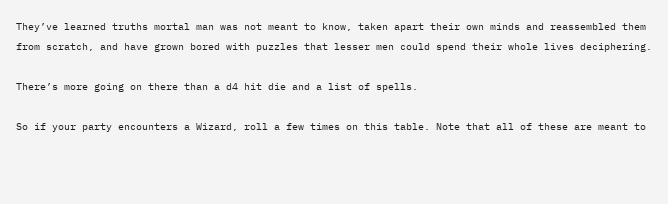They’ve learned truths mortal man was not meant to know, taken apart their own minds and reassembled them from scratch, and have grown bored with puzzles that lesser men could spend their whole lives deciphering.

There’s more going on there than a d4 hit die and a list of spells.

So if your party encounters a Wizard, roll a few times on this table. Note that all of these are meant to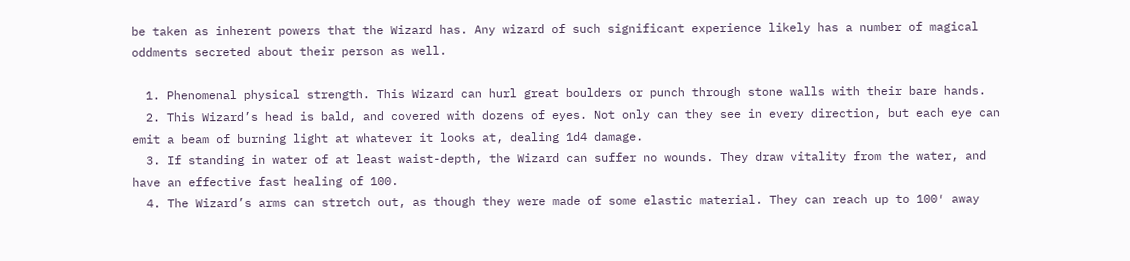be taken as inherent powers that the Wizard has. Any wizard of such significant experience likely has a number of magical oddments secreted about their person as well.

  1. Phenomenal physical strength. This Wizard can hurl great boulders or punch through stone walls with their bare hands.
  2. This Wizard’s head is bald, and covered with dozens of eyes. Not only can they see in every direction, but each eye can emit a beam of burning light at whatever it looks at, dealing 1d4 damage.
  3. If standing in water of at least waist-depth, the Wizard can suffer no wounds. They draw vitality from the water, and have an effective fast healing of 100.
  4. The Wizard’s arms can stretch out, as though they were made of some elastic material. They can reach up to 100′ away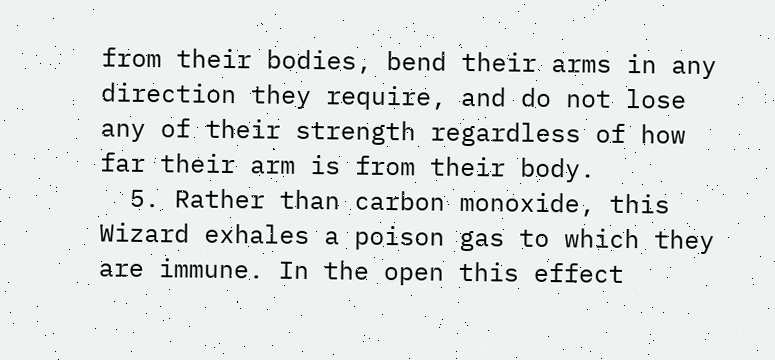from their bodies, bend their arms in any direction they require, and do not lose any of their strength regardless of how far their arm is from their body.
  5. Rather than carbon monoxide, this Wizard exhales a poison gas to which they are immune. In the open this effect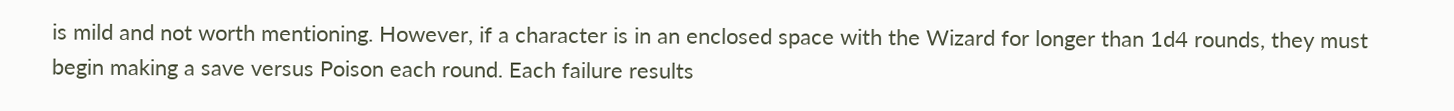is mild and not worth mentioning. However, if a character is in an enclosed space with the Wizard for longer than 1d4 rounds, they must begin making a save versus Poison each round. Each failure results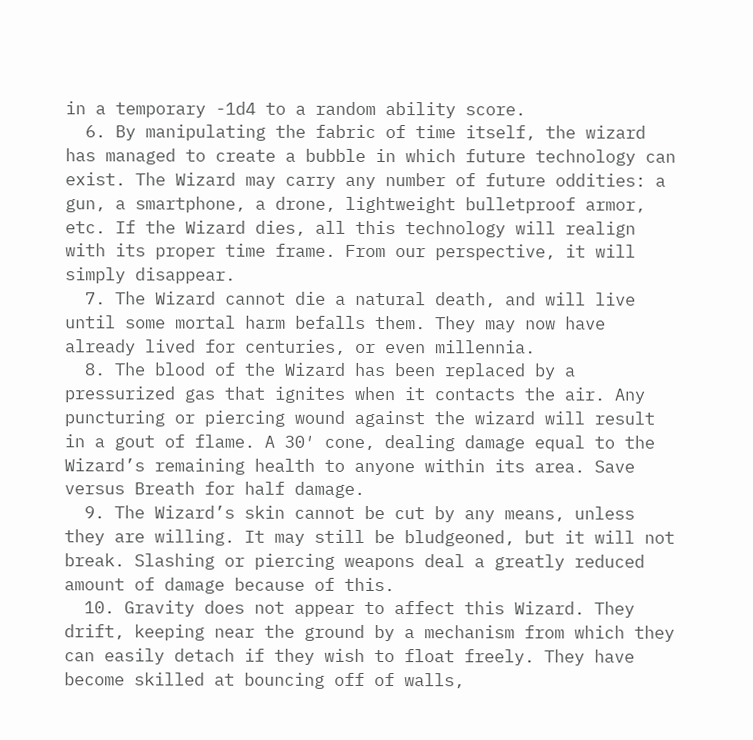in a temporary -1d4 to a random ability score.
  6. By manipulating the fabric of time itself, the wizard has managed to create a bubble in which future technology can exist. The Wizard may carry any number of future oddities: a gun, a smartphone, a drone, lightweight bulletproof armor, etc. If the Wizard dies, all this technology will realign with its proper time frame. From our perspective, it will simply disappear.
  7. The Wizard cannot die a natural death, and will live until some mortal harm befalls them. They may now have already lived for centuries, or even millennia.
  8. The blood of the Wizard has been replaced by a pressurized gas that ignites when it contacts the air. Any puncturing or piercing wound against the wizard will result in a gout of flame. A 30′ cone, dealing damage equal to the Wizard’s remaining health to anyone within its area. Save versus Breath for half damage.
  9. The Wizard’s skin cannot be cut by any means, unless they are willing. It may still be bludgeoned, but it will not break. Slashing or piercing weapons deal a greatly reduced amount of damage because of this.
  10. Gravity does not appear to affect this Wizard. They drift, keeping near the ground by a mechanism from which they can easily detach if they wish to float freely. They have become skilled at bouncing off of walls,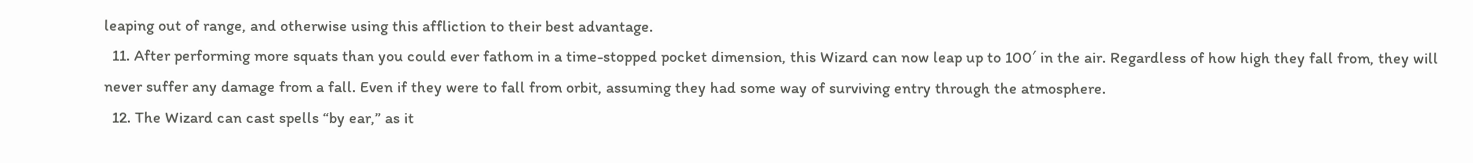leaping out of range, and otherwise using this affliction to their best advantage.
  11. After performing more squats than you could ever fathom in a time-stopped pocket dimension, this Wizard can now leap up to 100′ in the air. Regardless of how high they fall from, they will never suffer any damage from a fall. Even if they were to fall from orbit, assuming they had some way of surviving entry through the atmosphere.
  12. The Wizard can cast spells “by ear,” as it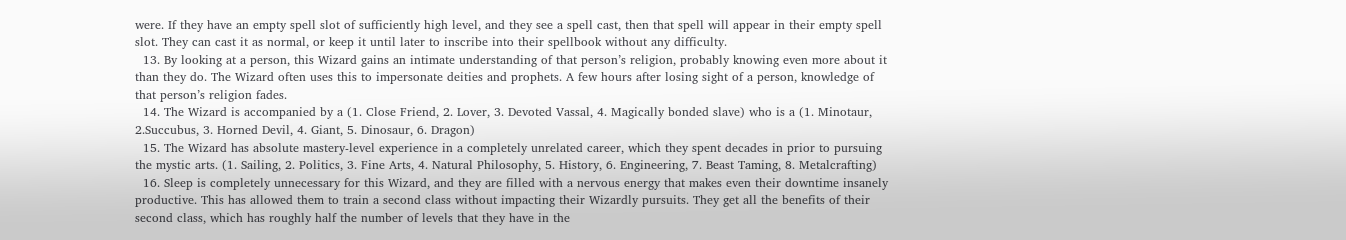were. If they have an empty spell slot of sufficiently high level, and they see a spell cast, then that spell will appear in their empty spell slot. They can cast it as normal, or keep it until later to inscribe into their spellbook without any difficulty.
  13. By looking at a person, this Wizard gains an intimate understanding of that person’s religion, probably knowing even more about it than they do. The Wizard often uses this to impersonate deities and prophets. A few hours after losing sight of a person, knowledge of that person’s religion fades.
  14. The Wizard is accompanied by a (1. Close Friend, 2. Lover, 3. Devoted Vassal, 4. Magically bonded slave) who is a (1. Minotaur, 2.Succubus, 3. Horned Devil, 4. Giant, 5. Dinosaur, 6. Dragon)
  15. The Wizard has absolute mastery-level experience in a completely unrelated career, which they spent decades in prior to pursuing the mystic arts. (1. Sailing, 2. Politics, 3. Fine Arts, 4. Natural Philosophy, 5. History, 6. Engineering, 7. Beast Taming, 8. Metalcrafting)
  16. Sleep is completely unnecessary for this Wizard, and they are filled with a nervous energy that makes even their downtime insanely productive. This has allowed them to train a second class without impacting their Wizardly pursuits. They get all the benefits of their second class, which has roughly half the number of levels that they have in the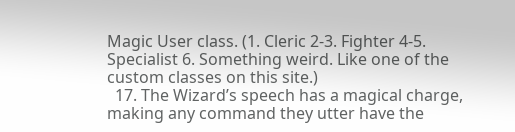Magic User class. (1. Cleric 2-3. Fighter 4-5. Specialist 6. Something weird. Like one of the custom classes on this site.)
  17. The Wizard’s speech has a magical charge, making any command they utter have the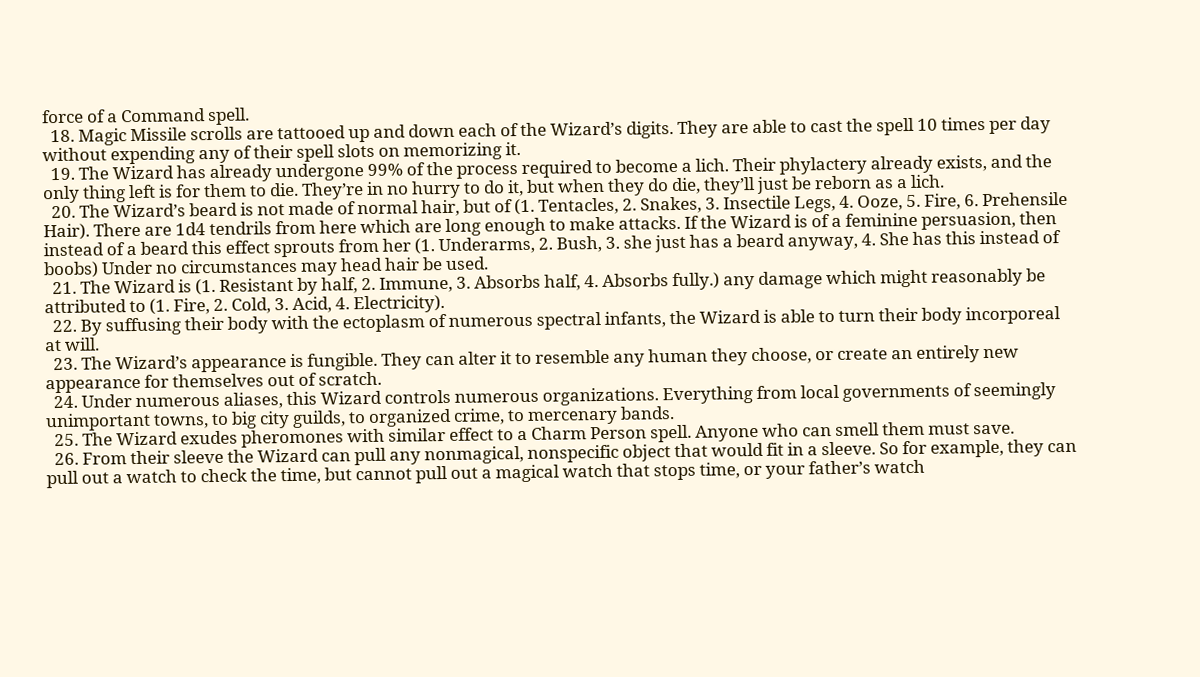force of a Command spell.
  18. Magic Missile scrolls are tattooed up and down each of the Wizard’s digits. They are able to cast the spell 10 times per day without expending any of their spell slots on memorizing it.
  19. The Wizard has already undergone 99% of the process required to become a lich. Their phylactery already exists, and the only thing left is for them to die. They’re in no hurry to do it, but when they do die, they’ll just be reborn as a lich.
  20. The Wizard’s beard is not made of normal hair, but of (1. Tentacles, 2. Snakes, 3. Insectile Legs, 4. Ooze, 5. Fire, 6. Prehensile Hair). There are 1d4 tendrils from here which are long enough to make attacks. If the Wizard is of a feminine persuasion, then instead of a beard this effect sprouts from her (1. Underarms, 2. Bush, 3. she just has a beard anyway, 4. She has this instead of boobs) Under no circumstances may head hair be used.
  21. The Wizard is (1. Resistant by half, 2. Immune, 3. Absorbs half, 4. Absorbs fully.) any damage which might reasonably be attributed to (1. Fire, 2. Cold, 3. Acid, 4. Electricity).
  22. By suffusing their body with the ectoplasm of numerous spectral infants, the Wizard is able to turn their body incorporeal at will.
  23. The Wizard’s appearance is fungible. They can alter it to resemble any human they choose, or create an entirely new appearance for themselves out of scratch.
  24. Under numerous aliases, this Wizard controls numerous organizations. Everything from local governments of seemingly unimportant towns, to big city guilds, to organized crime, to mercenary bands.
  25. The Wizard exudes pheromones with similar effect to a Charm Person spell. Anyone who can smell them must save.
  26. From their sleeve the Wizard can pull any nonmagical, nonspecific object that would fit in a sleeve. So for example, they can pull out a watch to check the time, but cannot pull out a magical watch that stops time, or your father’s watch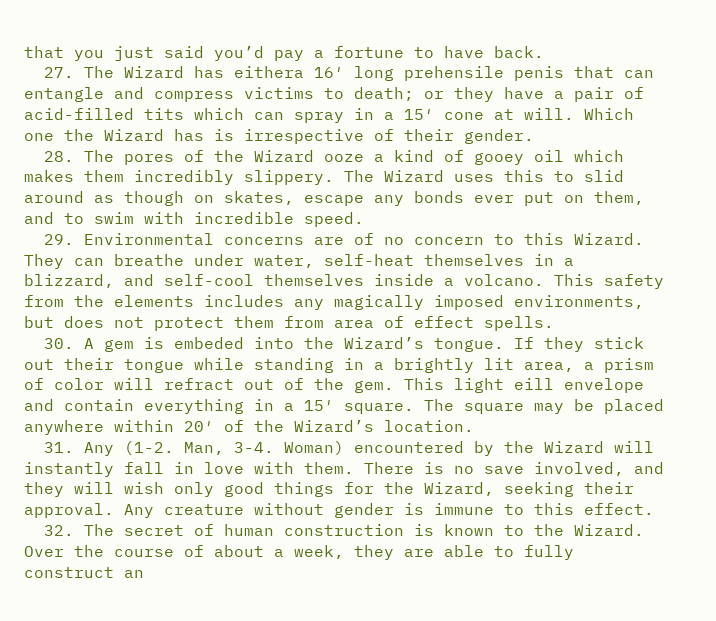that you just said you’d pay a fortune to have back.
  27. The Wizard has eithera 16′ long prehensile penis that can entangle and compress victims to death; or they have a pair of acid-filled tits which can spray in a 15′ cone at will. Which one the Wizard has is irrespective of their gender.
  28. The pores of the Wizard ooze a kind of gooey oil which makes them incredibly slippery. The Wizard uses this to slid around as though on skates, escape any bonds ever put on them, and to swim with incredible speed.
  29. Environmental concerns are of no concern to this Wizard. They can breathe under water, self-heat themselves in a blizzard, and self-cool themselves inside a volcano. This safety from the elements includes any magically imposed environments, but does not protect them from area of effect spells.
  30. A gem is embeded into the Wizard’s tongue. If they stick out their tongue while standing in a brightly lit area, a prism of color will refract out of the gem. This light eill envelope and contain everything in a 15′ square. The square may be placed anywhere within 20′ of the Wizard’s location.
  31. Any (1-2. Man, 3-4. Woman) encountered by the Wizard will instantly fall in love with them. There is no save involved, and they will wish only good things for the Wizard, seeking their approval. Any creature without gender is immune to this effect.
  32. The secret of human construction is known to the Wizard. Over the course of about a week, they are able to fully construct an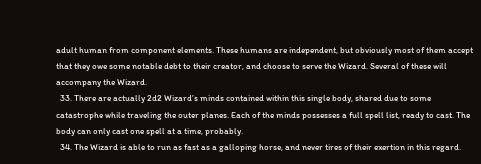adult human from component elements. These humans are independent, but obviously most of them accept that they owe some notable debt to their creator, and choose to serve the Wizard. Several of these will accompany the Wizard.
  33. There are actually 2d2 Wizard’s minds contained within this single body, shared due to some catastrophe while traveling the outer planes. Each of the minds possesses a full spell list, ready to cast. The body can only cast one spell at a time, probably.
  34. The Wizard is able to run as fast as a galloping horse, and never tires of their exertion in this regard.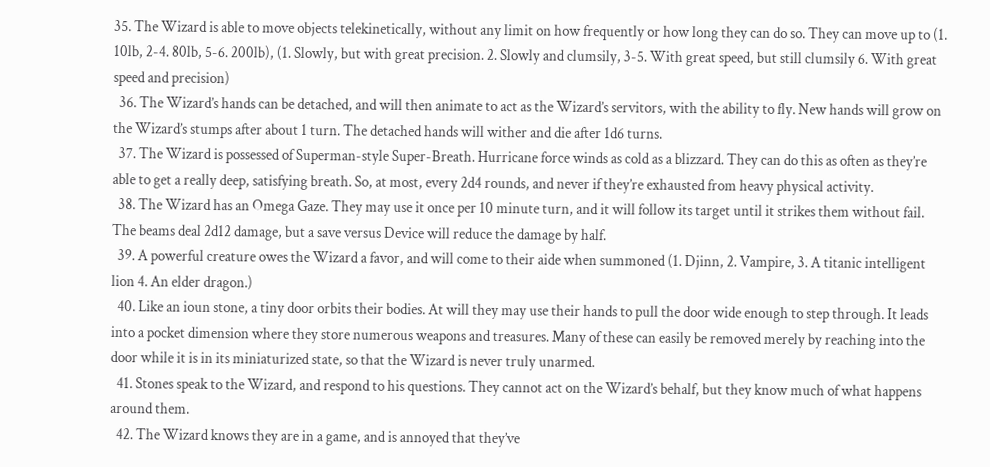35. The Wizard is able to move objects telekinetically, without any limit on how frequently or how long they can do so. They can move up to (1. 10lb, 2-4. 80lb, 5-6. 200lb), (1. Slowly, but with great precision. 2. Slowly and clumsily, 3-5. With great speed, but still clumsily 6. With great speed and precision)
  36. The Wizard’s hands can be detached, and will then animate to act as the Wizard’s servitors, with the ability to fly. New hands will grow on the Wizard’s stumps after about 1 turn. The detached hands will wither and die after 1d6 turns.
  37. The Wizard is possessed of Superman-style Super-Breath. Hurricane force winds as cold as a blizzard. They can do this as often as they’re able to get a really deep, satisfying breath. So, at most, every 2d4 rounds, and never if they’re exhausted from heavy physical activity.
  38. The Wizard has an Omega Gaze. They may use it once per 10 minute turn, and it will follow its target until it strikes them without fail. The beams deal 2d12 damage, but a save versus Device will reduce the damage by half.
  39. A powerful creature owes the Wizard a favor, and will come to their aide when summoned (1. Djinn, 2. Vampire, 3. A titanic intelligent lion 4. An elder dragon.)
  40. Like an ioun stone, a tiny door orbits their bodies. At will they may use their hands to pull the door wide enough to step through. It leads into a pocket dimension where they store numerous weapons and treasures. Many of these can easily be removed merely by reaching into the door while it is in its miniaturized state, so that the Wizard is never truly unarmed.
  41. Stones speak to the Wizard, and respond to his questions. They cannot act on the Wizard’s behalf, but they know much of what happens around them.
  42. The Wizard knows they are in a game, and is annoyed that they’ve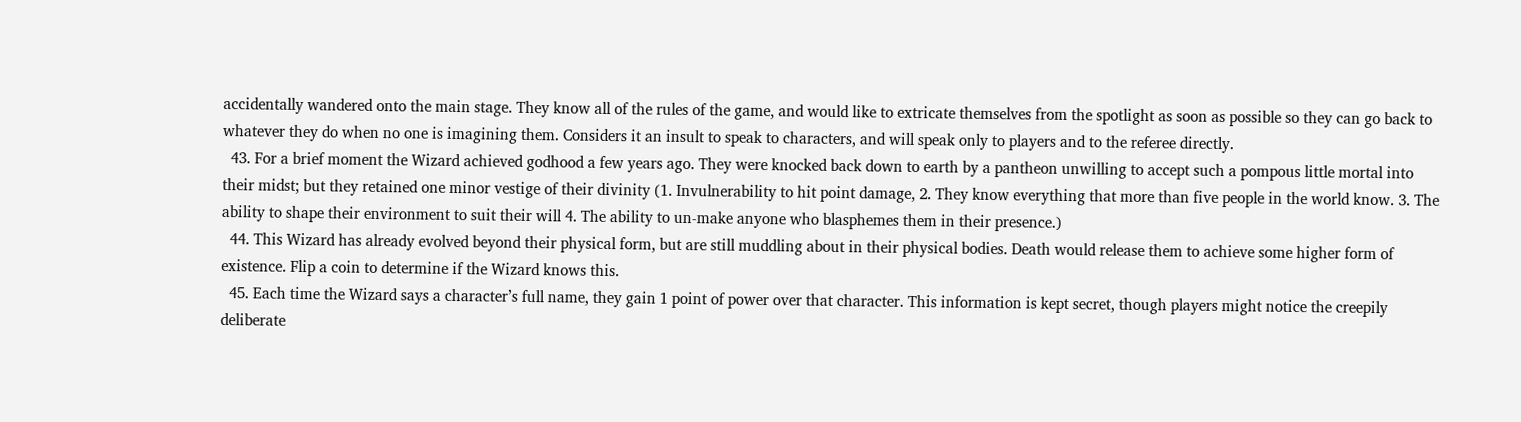accidentally wandered onto the main stage. They know all of the rules of the game, and would like to extricate themselves from the spotlight as soon as possible so they can go back to whatever they do when no one is imagining them. Considers it an insult to speak to characters, and will speak only to players and to the referee directly.
  43. For a brief moment the Wizard achieved godhood a few years ago. They were knocked back down to earth by a pantheon unwilling to accept such a pompous little mortal into their midst; but they retained one minor vestige of their divinity (1. Invulnerability to hit point damage, 2. They know everything that more than five people in the world know. 3. The ability to shape their environment to suit their will 4. The ability to un-make anyone who blasphemes them in their presence.)
  44. This Wizard has already evolved beyond their physical form, but are still muddling about in their physical bodies. Death would release them to achieve some higher form of existence. Flip a coin to determine if the Wizard knows this.
  45. Each time the Wizard says a character’s full name, they gain 1 point of power over that character. This information is kept secret, though players might notice the creepily deliberate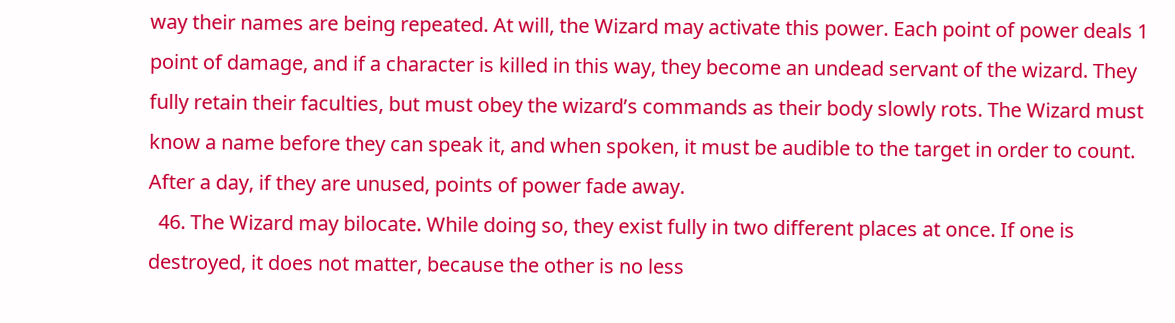way their names are being repeated. At will, the Wizard may activate this power. Each point of power deals 1 point of damage, and if a character is killed in this way, they become an undead servant of the wizard. They fully retain their faculties, but must obey the wizard’s commands as their body slowly rots. The Wizard must know a name before they can speak it, and when spoken, it must be audible to the target in order to count. After a day, if they are unused, points of power fade away.
  46. The Wizard may bilocate. While doing so, they exist fully in two different places at once. If one is destroyed, it does not matter, because the other is no less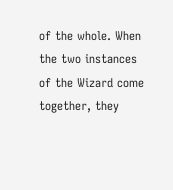of the whole. When the two instances of the Wizard come together, they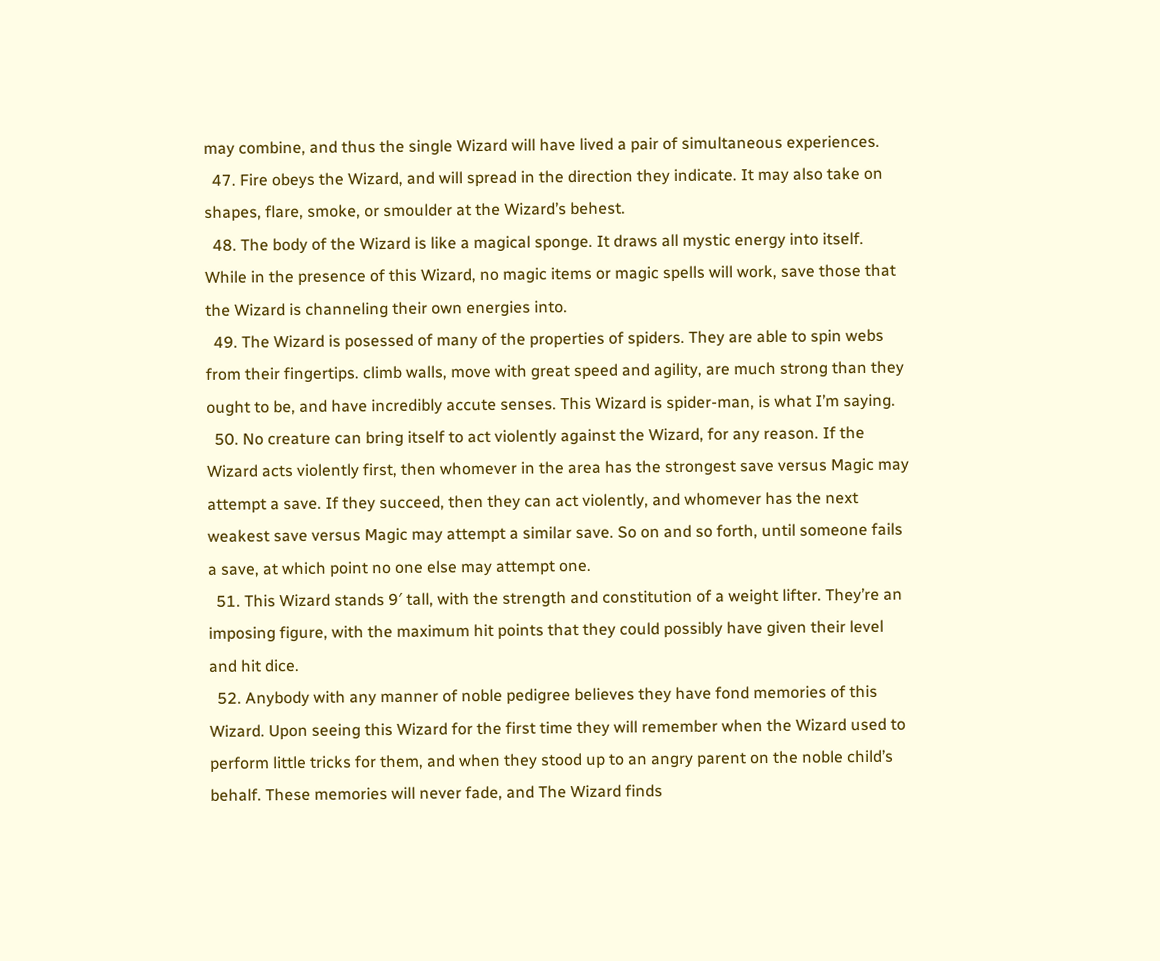may combine, and thus the single Wizard will have lived a pair of simultaneous experiences.
  47. Fire obeys the Wizard, and will spread in the direction they indicate. It may also take on shapes, flare, smoke, or smoulder at the Wizard’s behest.
  48. The body of the Wizard is like a magical sponge. It draws all mystic energy into itself. While in the presence of this Wizard, no magic items or magic spells will work, save those that the Wizard is channeling their own energies into.
  49. The Wizard is posessed of many of the properties of spiders. They are able to spin webs from their fingertips. climb walls, move with great speed and agility, are much strong than they ought to be, and have incredibly accute senses. This Wizard is spider-man, is what I’m saying.
  50. No creature can bring itself to act violently against the Wizard, for any reason. If the Wizard acts violently first, then whomever in the area has the strongest save versus Magic may attempt a save. If they succeed, then they can act violently, and whomever has the next weakest save versus Magic may attempt a similar save. So on and so forth, until someone fails a save, at which point no one else may attempt one.
  51. This Wizard stands 9′ tall, with the strength and constitution of a weight lifter. They’re an imposing figure, with the maximum hit points that they could possibly have given their level and hit dice.
  52. Anybody with any manner of noble pedigree believes they have fond memories of this Wizard. Upon seeing this Wizard for the first time they will remember when the Wizard used to perform little tricks for them, and when they stood up to an angry parent on the noble child’s behalf. These memories will never fade, and The Wizard finds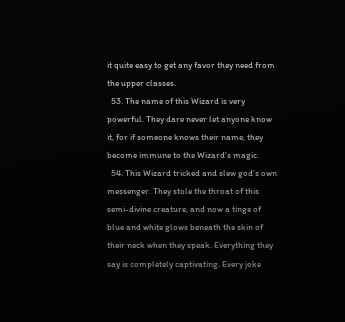it quite easy to get any favor they need from the upper classes.
  53. The name of this Wizard is very powerful. They dare never let anyone know it, for if someone knows their name, they become immune to the Wizard’s magic.
  54. This Wizard tricked and slew god’s own messenger. They stole the throat of this semi-divine creature, and now a tinge of blue and white glows beneath the skin of their neck when they speak. Everything they say is completely captivating. Every joke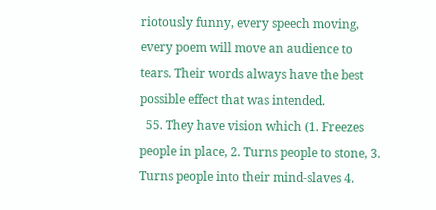riotously funny, every speech moving, every poem will move an audience to tears. Their words always have the best possible effect that was intended.
  55. They have vision which (1. Freezes people in place, 2. Turns people to stone, 3. Turns people into their mind-slaves 4.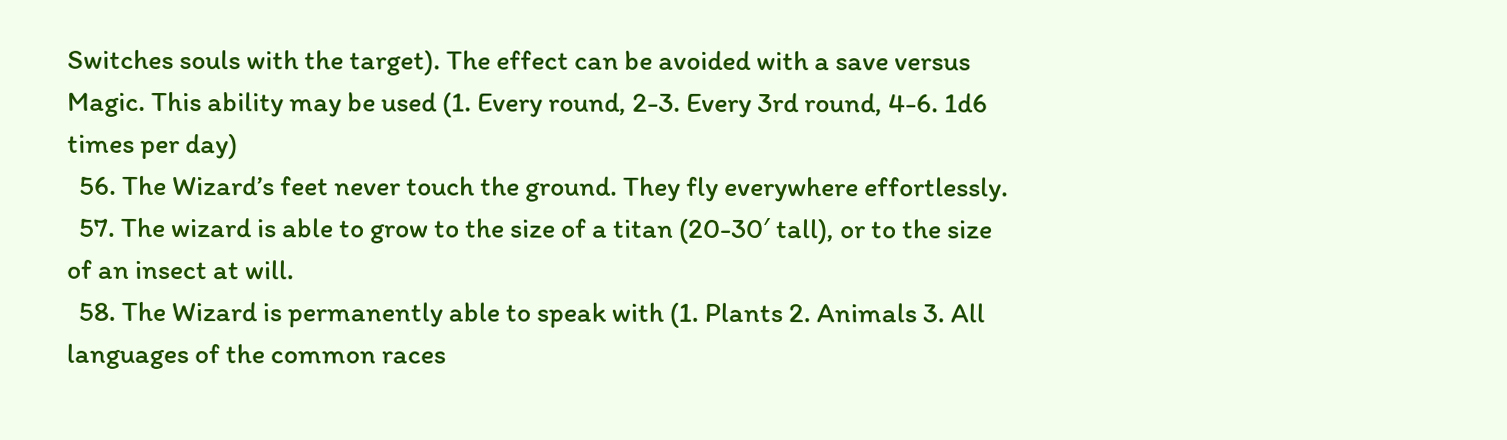Switches souls with the target). The effect can be avoided with a save versus Magic. This ability may be used (1. Every round, 2-3. Every 3rd round, 4-6. 1d6 times per day)
  56. The Wizard’s feet never touch the ground. They fly everywhere effortlessly.
  57. The wizard is able to grow to the size of a titan (20-30′ tall), or to the size of an insect at will.
  58. The Wizard is permanently able to speak with (1. Plants 2. Animals 3. All languages of the common races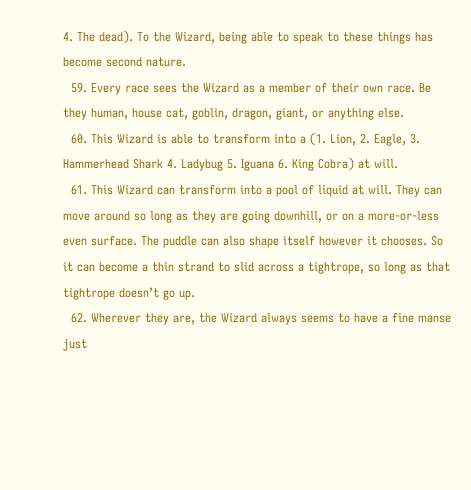4. The dead). To the Wizard, being able to speak to these things has become second nature.
  59. Every race sees the Wizard as a member of their own race. Be they human, house cat, goblin, dragon, giant, or anything else.
  60. This Wizard is able to transform into a (1. Lion, 2. Eagle, 3. Hammerhead Shark 4. Ladybug 5. Iguana 6. King Cobra) at will.
  61. This Wizard can transform into a pool of liquid at will. They can move around so long as they are going downhill, or on a more-or-less even surface. The puddle can also shape itself however it chooses. So it can become a thin strand to slid across a tightrope, so long as that tightrope doesn’t go up.
  62. Wherever they are, the Wizard always seems to have a fine manse just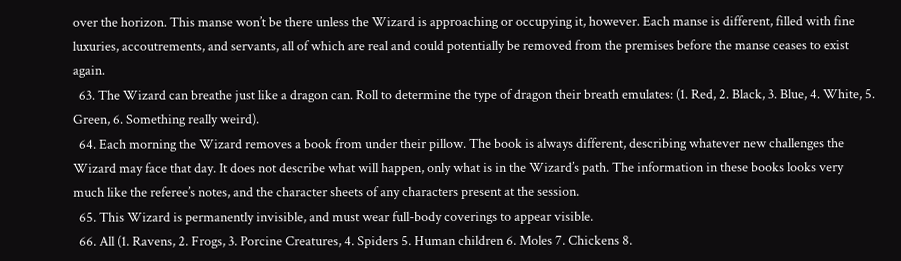over the horizon. This manse won’t be there unless the Wizard is approaching or occupying it, however. Each manse is different, filled with fine luxuries, accoutrements, and servants, all of which are real and could potentially be removed from the premises before the manse ceases to exist again.
  63. The Wizard can breathe just like a dragon can. Roll to determine the type of dragon their breath emulates: (1. Red, 2. Black, 3. Blue, 4. White, 5. Green, 6. Something really weird).
  64. Each morning the Wizard removes a book from under their pillow. The book is always different, describing whatever new challenges the Wizard may face that day. It does not describe what will happen, only what is in the Wizard’s path. The information in these books looks very much like the referee’s notes, and the character sheets of any characters present at the session.
  65. This Wizard is permanently invisible, and must wear full-body coverings to appear visible.
  66. All (1. Ravens, 2. Frogs, 3. Porcine Creatures, 4. Spiders 5. Human children 6. Moles 7. Chickens 8.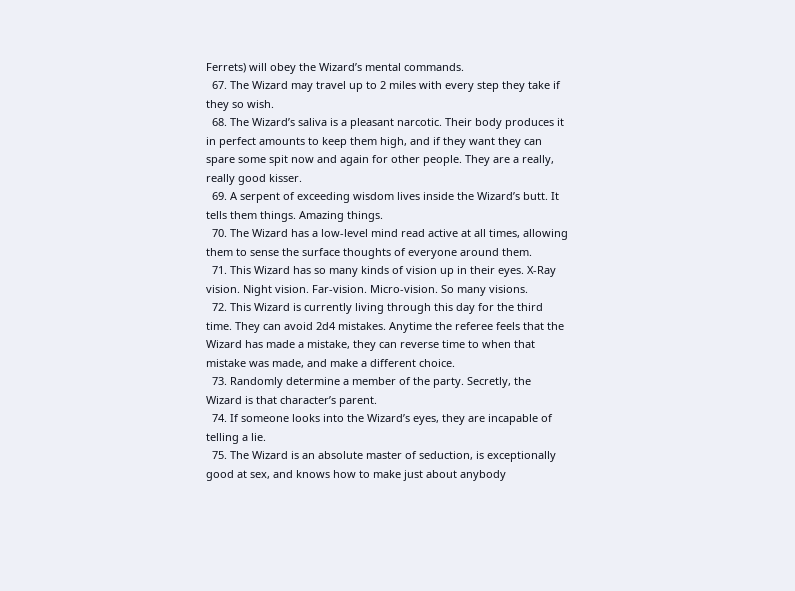Ferrets) will obey the Wizard’s mental commands.
  67. The Wizard may travel up to 2 miles with every step they take if they so wish.
  68. The Wizard’s saliva is a pleasant narcotic. Their body produces it in perfect amounts to keep them high, and if they want they can spare some spit now and again for other people. They are a really, really good kisser.
  69. A serpent of exceeding wisdom lives inside the Wizard’s butt. It tells them things. Amazing things.
  70. The Wizard has a low-level mind read active at all times, allowing them to sense the surface thoughts of everyone around them.
  71. This Wizard has so many kinds of vision up in their eyes. X-Ray vision. Night vision. Far-vision. Micro-vision. So many visions.
  72. This Wizard is currently living through this day for the third time. They can avoid 2d4 mistakes. Anytime the referee feels that the Wizard has made a mistake, they can reverse time to when that mistake was made, and make a different choice.
  73. Randomly determine a member of the party. Secretly, the Wizard is that character’s parent.
  74. If someone looks into the Wizard’s eyes, they are incapable of telling a lie.
  75. The Wizard is an absolute master of seduction, is exceptionally good at sex, and knows how to make just about anybody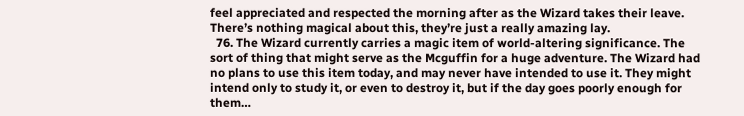feel appreciated and respected the morning after as the Wizard takes their leave. There’s nothing magical about this, they’re just a really amazing lay.
  76. The Wizard currently carries a magic item of world-altering significance. The sort of thing that might serve as the Mcguffin for a huge adventure. The Wizard had no plans to use this item today, and may never have intended to use it. They might intend only to study it, or even to destroy it, but if the day goes poorly enough for them…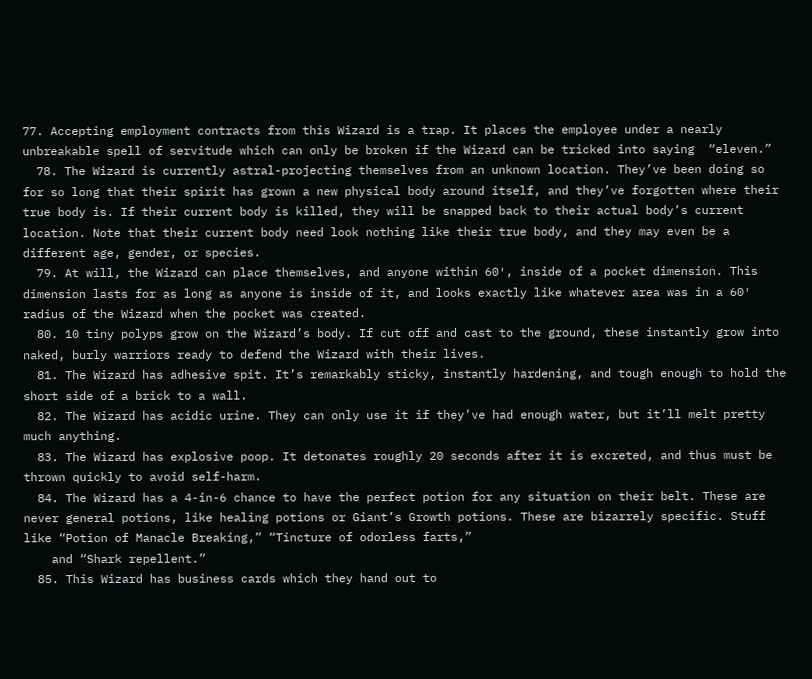77. Accepting employment contracts from this Wizard is a trap. It places the employee under a nearly unbreakable spell of servitude which can only be broken if the Wizard can be tricked into saying  “eleven.”
  78. The Wizard is currently astral-projecting themselves from an unknown location. They’ve been doing so for so long that their spirit has grown a new physical body around itself, and they’ve forgotten where their true body is. If their current body is killed, they will be snapped back to their actual body’s current location. Note that their current body need look nothing like their true body, and they may even be a different age, gender, or species.
  79. At will, the Wizard can place themselves, and anyone within 60′, inside of a pocket dimension. This dimension lasts for as long as anyone is inside of it, and looks exactly like whatever area was in a 60′ radius of the Wizard when the pocket was created.
  80. 10 tiny polyps grow on the Wizard’s body. If cut off and cast to the ground, these instantly grow into naked, burly warriors ready to defend the Wizard with their lives.
  81. The Wizard has adhesive spit. It’s remarkably sticky, instantly hardening, and tough enough to hold the short side of a brick to a wall.
  82. The Wizard has acidic urine. They can only use it if they’ve had enough water, but it’ll melt pretty much anything.
  83. The Wizard has explosive poop. It detonates roughly 20 seconds after it is excreted, and thus must be thrown quickly to avoid self-harm.
  84. The Wizard has a 4-in-6 chance to have the perfect potion for any situation on their belt. These are never general potions, like healing potions or Giant’s Growth potions. These are bizarrely specific. Stuff like “Potion of Manacle Breaking,” “Tincture of odorless farts,”
    and “Shark repellent.”
  85. This Wizard has business cards which they hand out to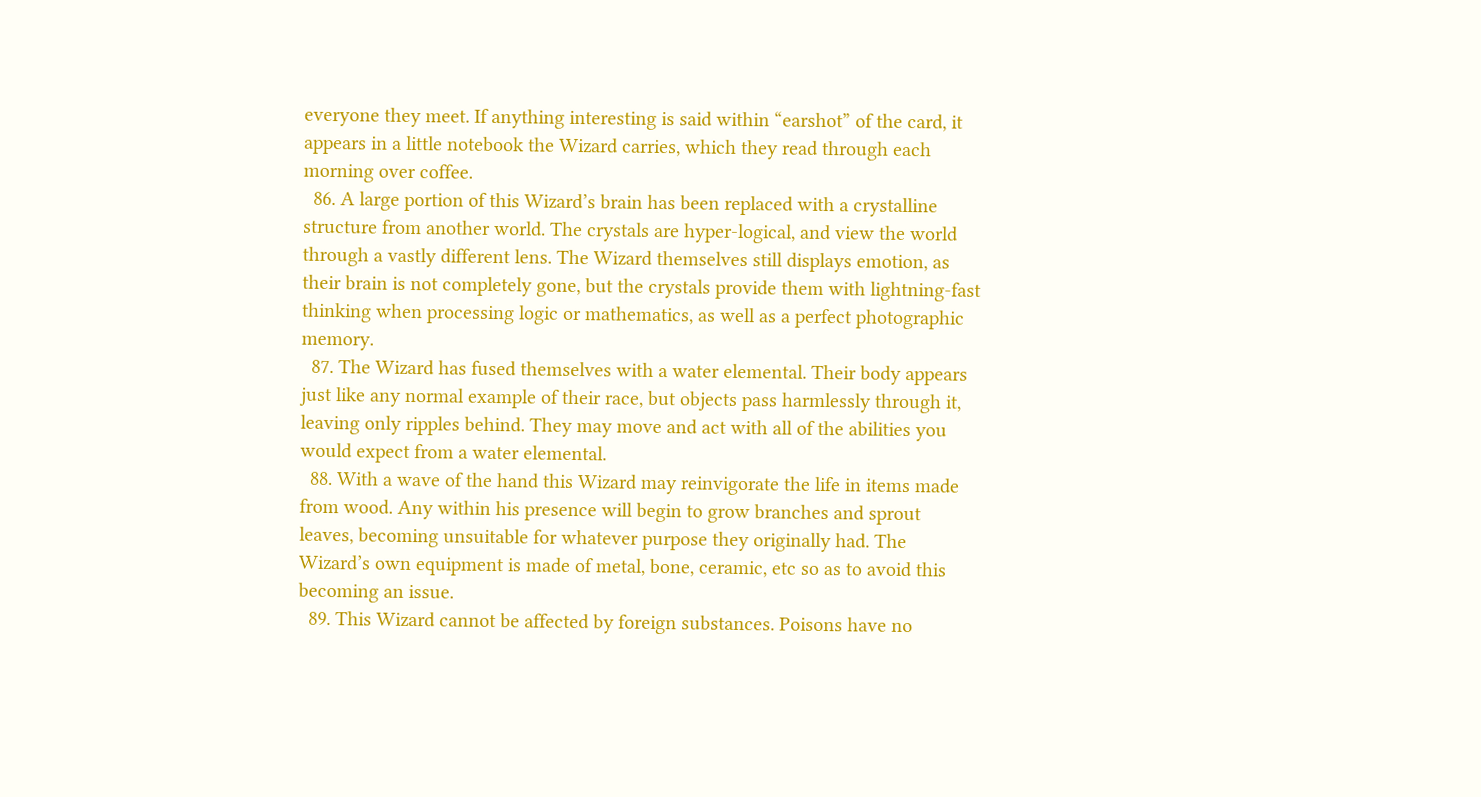everyone they meet. If anything interesting is said within “earshot” of the card, it appears in a little notebook the Wizard carries, which they read through each morning over coffee.
  86. A large portion of this Wizard’s brain has been replaced with a crystalline structure from another world. The crystals are hyper-logical, and view the world through a vastly different lens. The Wizard themselves still displays emotion, as their brain is not completely gone, but the crystals provide them with lightning-fast thinking when processing logic or mathematics, as well as a perfect photographic memory.
  87. The Wizard has fused themselves with a water elemental. Their body appears just like any normal example of their race, but objects pass harmlessly through it, leaving only ripples behind. They may move and act with all of the abilities you would expect from a water elemental.
  88. With a wave of the hand this Wizard may reinvigorate the life in items made from wood. Any within his presence will begin to grow branches and sprout leaves, becoming unsuitable for whatever purpose they originally had. The Wizard’s own equipment is made of metal, bone, ceramic, etc so as to avoid this becoming an issue.
  89. This Wizard cannot be affected by foreign substances. Poisons have no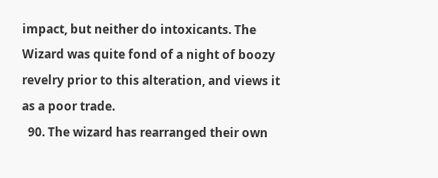impact, but neither do intoxicants. The Wizard was quite fond of a night of boozy revelry prior to this alteration, and views it as a poor trade.
  90. The wizard has rearranged their own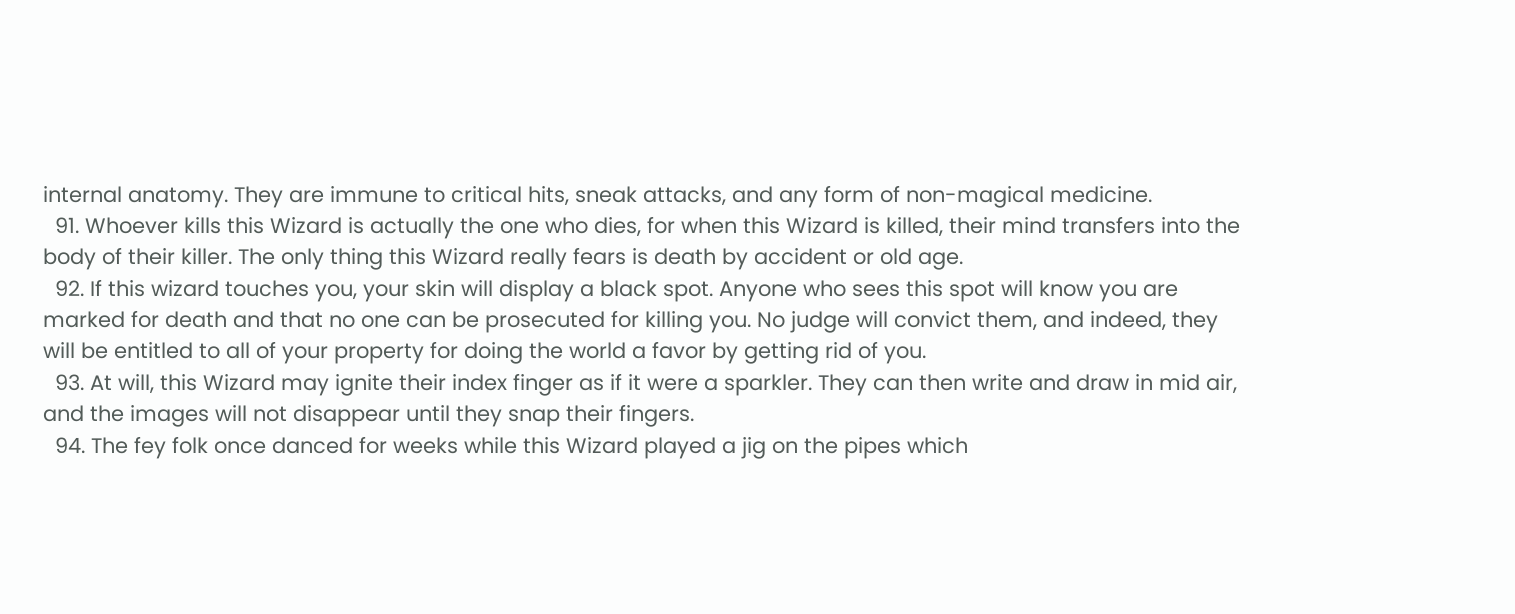internal anatomy. They are immune to critical hits, sneak attacks, and any form of non-magical medicine.
  91. Whoever kills this Wizard is actually the one who dies, for when this Wizard is killed, their mind transfers into the body of their killer. The only thing this Wizard really fears is death by accident or old age.
  92. If this wizard touches you, your skin will display a black spot. Anyone who sees this spot will know you are marked for death and that no one can be prosecuted for killing you. No judge will convict them, and indeed, they will be entitled to all of your property for doing the world a favor by getting rid of you.
  93. At will, this Wizard may ignite their index finger as if it were a sparkler. They can then write and draw in mid air, and the images will not disappear until they snap their fingers.
  94. The fey folk once danced for weeks while this Wizard played a jig on the pipes which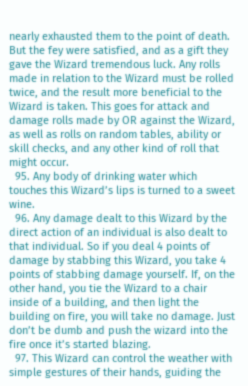nearly exhausted them to the point of death. But the fey were satisfied, and as a gift they gave the Wizard tremendous luck. Any rolls made in relation to the Wizard must be rolled twice, and the result more beneficial to the Wizard is taken. This goes for attack and damage rolls made by OR against the Wizard, as well as rolls on random tables, ability or skill checks, and any other kind of roll that might occur.
  95. Any body of drinking water which touches this Wizard’s lips is turned to a sweet wine.
  96. Any damage dealt to this Wizard by the direct action of an individual is also dealt to that individual. So if you deal 4 points of damage by stabbing this Wizard, you take 4 points of stabbing damage yourself. If, on the other hand, you tie the Wizard to a chair inside of a building, and then light the building on fire, you will take no damage. Just don’t be dumb and push the wizard into the fire once it’s started blazing.
  97. This Wizard can control the weather with simple gestures of their hands, guiding the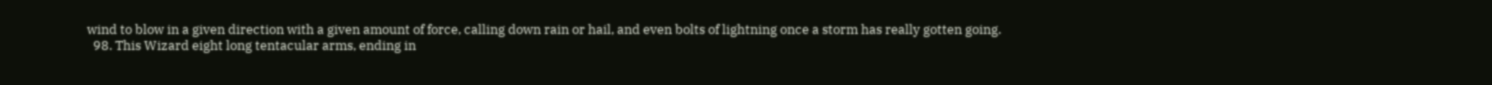wind to blow in a given direction with a given amount of force, calling down rain or hail, and even bolts of lightning once a storm has really gotten going.
  98. This Wizard eight long tentacular arms, ending in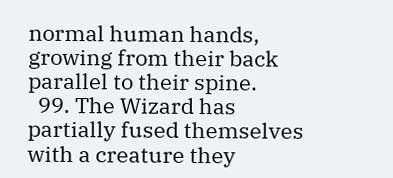normal human hands, growing from their back parallel to their spine.
  99. The Wizard has partially fused themselves with a creature they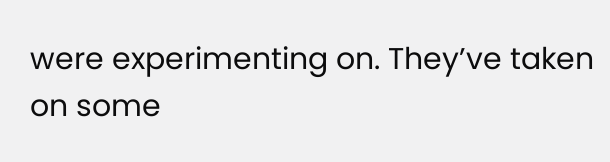were experimenting on. They’ve taken on some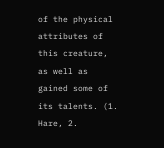of the physical attributes of this creature, as well as gained some of its talents. (1. Hare, 2.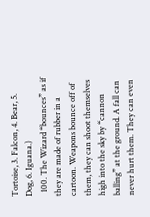Tortoise, 3. Falcon, 4. Bear, 5. Dog, 6. Iguana.)
  100. The Wizard “bounces” as if they are made of rubber in a cartoon. Weapons bounce off of them, they can shoot themselves high into the sky by “cannon balling” at the ground. A fall can never hurt them. They can even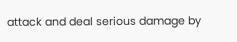attack and deal serious damage by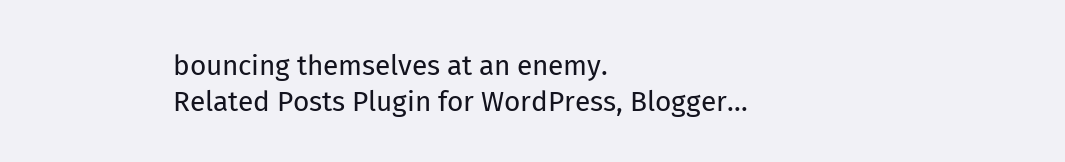bouncing themselves at an enemy.
Related Posts Plugin for WordPress, Blogger...